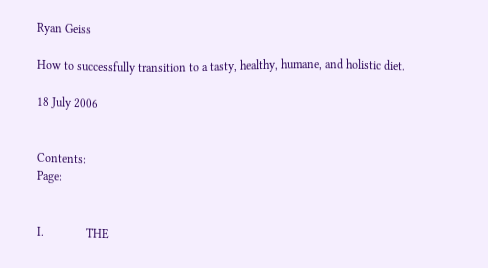Ryan Geiss

How to successfully transition to a tasty, healthy, humane, and holistic diet.

18 July 2006


Contents:                                                                                                                                                         Page:


I.              THE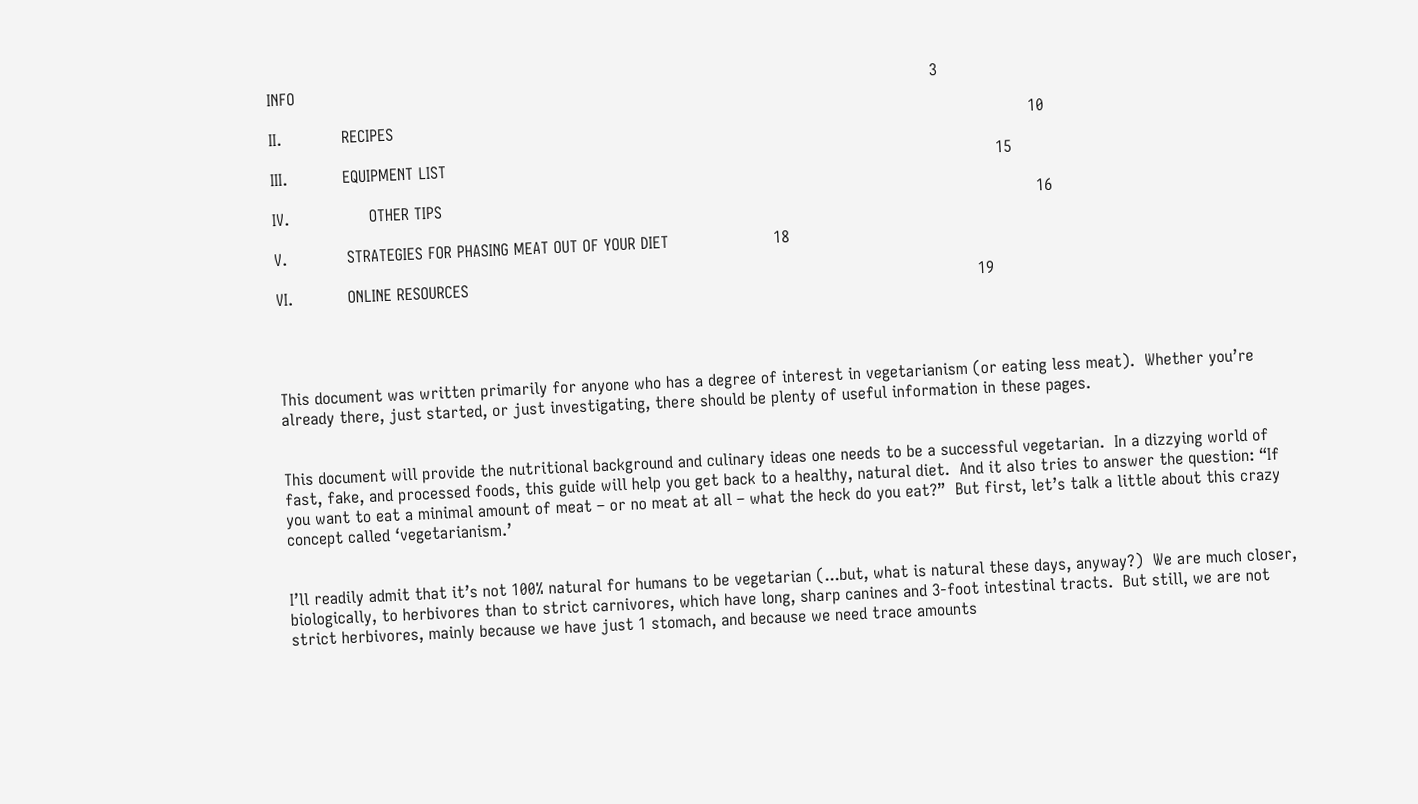INFO                                                                                                                               3

II.            RECIPES                                                                                                                               10

III.           EQUIPMENT LIST                                                                                                              15

IV.                OTHER TIPS                                                                                                                       16

V.            STRATEGIES FOR PHASING MEAT OUT OF YOUR DIET                     18

VI.           ONLINE RESOURCES                                                                                                      19




This document was written primarily for anyone who has a degree of interest in vegetarianism (or eating less meat).  Whether you’re already there, just started, or just investigating, there should be plenty of useful information in these pages.


This document will provide the nutritional background and culinary ideas one needs to be a successful vegetarian.  In a dizzying world of fast, fake, and processed foods, this guide will help you get back to a healthy, natural diet.  And it also tries to answer the question: “If you want to eat a minimal amount of meat – or no meat at all – what the heck do you eat?”  But first, let’s talk a little about this crazy concept called ‘vegetarianism.’


I’ll readily admit that it’s not 100% natural for humans to be vegetarian (...but, what is natural these days, anyway?)  We are much closer, biologically, to herbivores than to strict carnivores, which have long, sharp canines and 3-foot intestinal tracts.  But still, we are not strict herbivores, mainly because we have just 1 stomach, and because we need trace amounts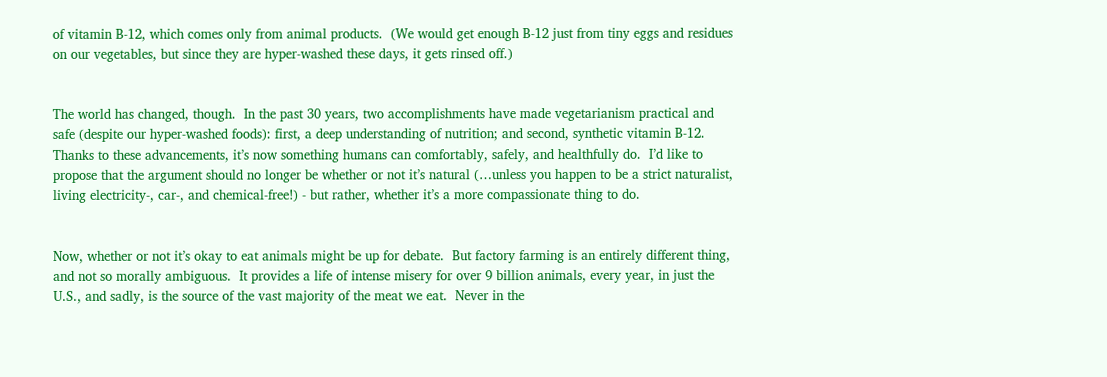of vitamin B-12, which comes only from animal products.  (We would get enough B-12 just from tiny eggs and residues on our vegetables, but since they are hyper-washed these days, it gets rinsed off.)


The world has changed, though.  In the past 30 years, two accomplishments have made vegetarianism practical and safe (despite our hyper-washed foods): first, a deep understanding of nutrition; and second, synthetic vitamin B-12.  Thanks to these advancements, it’s now something humans can comfortably, safely, and healthfully do.  I’d like to propose that the argument should no longer be whether or not it’s natural (…unless you happen to be a strict naturalist, living electricity-, car-, and chemical-free!) - but rather, whether it’s a more compassionate thing to do.


Now, whether or not it’s okay to eat animals might be up for debate.  But factory farming is an entirely different thing, and not so morally ambiguous.  It provides a life of intense misery for over 9 billion animals, every year, in just the U.S., and sadly, is the source of the vast majority of the meat we eat.  Never in the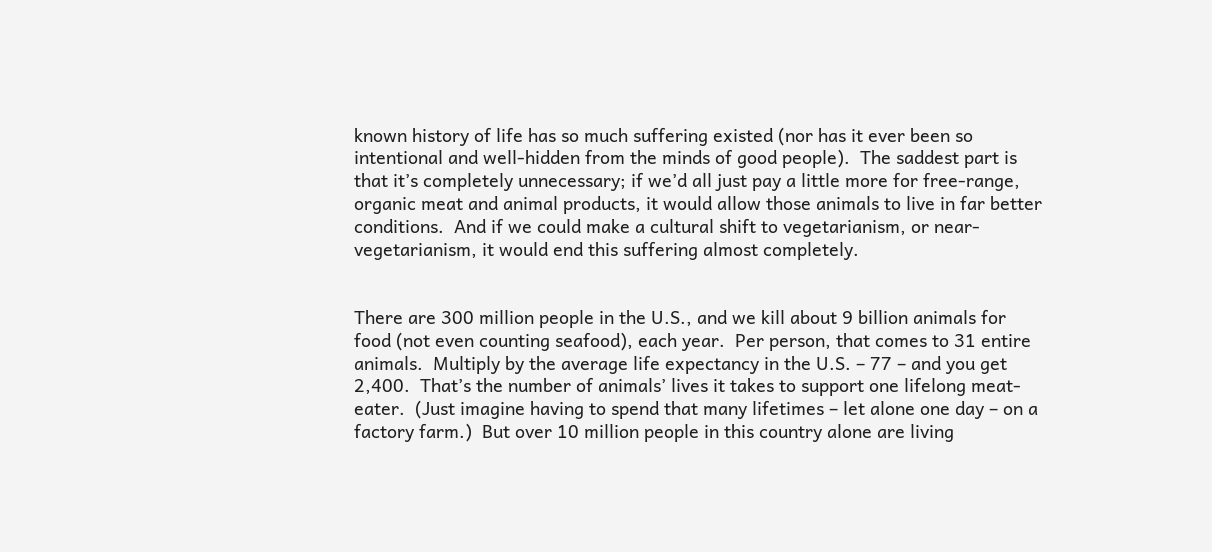known history of life has so much suffering existed (nor has it ever been so intentional and well-hidden from the minds of good people).  The saddest part is that it’s completely unnecessary; if we’d all just pay a little more for free-range, organic meat and animal products, it would allow those animals to live in far better conditions.  And if we could make a cultural shift to vegetarianism, or near-vegetarianism, it would end this suffering almost completely.


There are 300 million people in the U.S., and we kill about 9 billion animals for food (not even counting seafood), each year.  Per person, that comes to 31 entire animals.  Multiply by the average life expectancy in the U.S. – 77 – and you get 2,400.  That’s the number of animals’ lives it takes to support one lifelong meat-eater.  (Just imagine having to spend that many lifetimes – let alone one day – on a factory farm.)  But over 10 million people in this country alone are living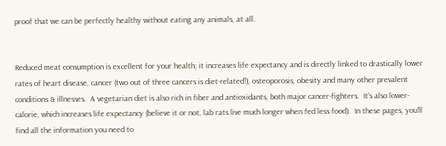proof that we can be perfectly healthy without eating any animals, at all.


Reduced meat consumption is excellent for your health; it increases life expectancy and is directly linked to drastically lower rates of heart disease, cancer (two out of three cancers is diet-related!), osteoporosis, obesity and many other prevalent conditions & illnesses.  A vegetarian diet is also rich in fiber and antioxidants, both major cancer-fighters.  It’s also lower-calorie, which increases life expectancy (believe it or not, lab rats live much longer when fed less food).  In these pages, you’ll find all the information you need to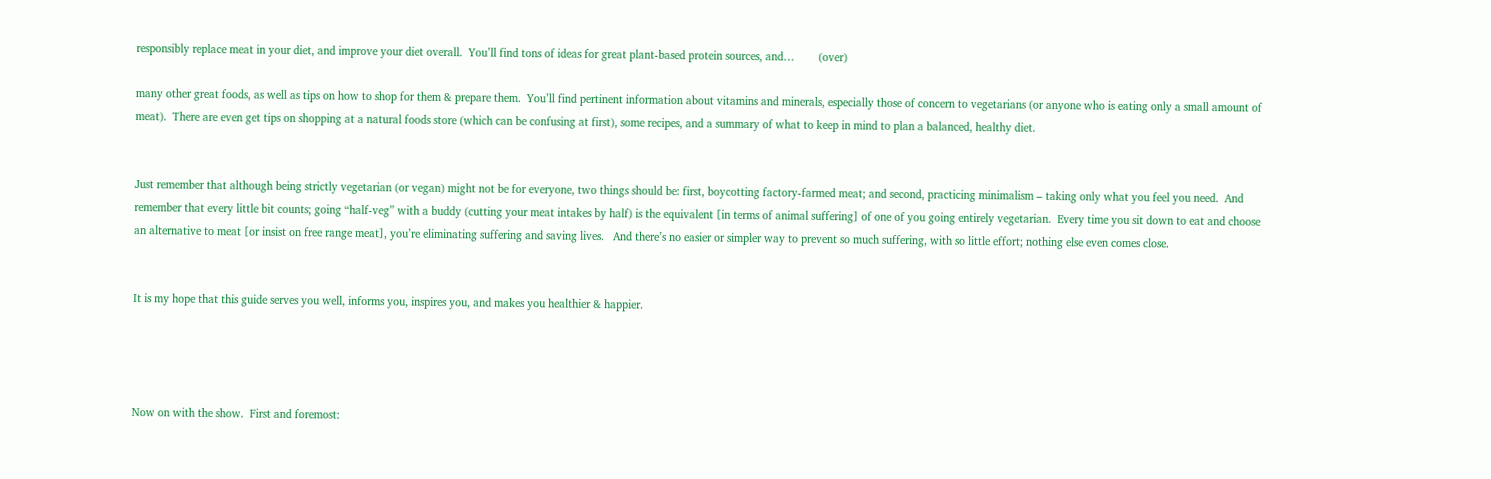responsibly replace meat in your diet, and improve your diet overall.  You’ll find tons of ideas for great plant-based protein sources, and…        (over)

many other great foods, as well as tips on how to shop for them & prepare them.  You’ll find pertinent information about vitamins and minerals, especially those of concern to vegetarians (or anyone who is eating only a small amount of meat).  There are even get tips on shopping at a natural foods store (which can be confusing at first), some recipes, and a summary of what to keep in mind to plan a balanced, healthy diet.


Just remember that although being strictly vegetarian (or vegan) might not be for everyone, two things should be: first, boycotting factory-farmed meat; and second, practicing minimalism – taking only what you feel you need.  And remember that every little bit counts; going “half-veg” with a buddy (cutting your meat intakes by half) is the equivalent [in terms of animal suffering] of one of you going entirely vegetarian.  Every time you sit down to eat and choose an alternative to meat [or insist on free range meat], you’re eliminating suffering and saving lives.   And there’s no easier or simpler way to prevent so much suffering, with so little effort; nothing else even comes close.


It is my hope that this guide serves you well, informs you, inspires you, and makes you healthier & happier.




Now on with the show.  First and foremost: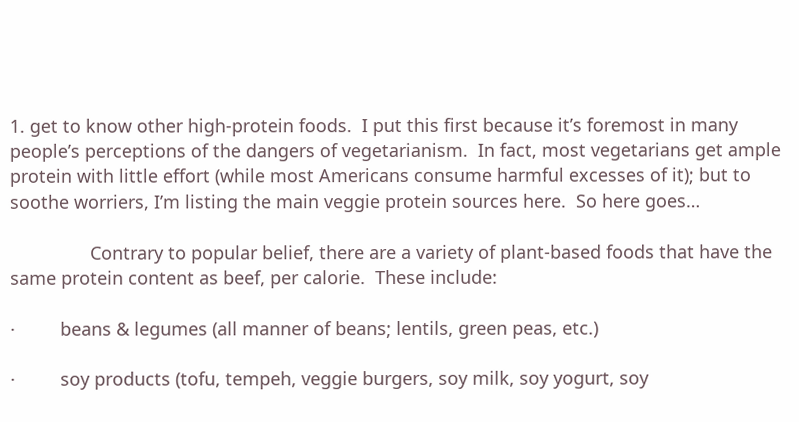1. get to know other high-protein foods.  I put this first because it’s foremost in many people’s perceptions of the dangers of vegetarianism.  In fact, most vegetarians get ample protein with little effort (while most Americans consume harmful excesses of it); but to soothe worriers, I’m listing the main veggie protein sources here.  So here goes…

                Contrary to popular belief, there are a variety of plant-based foods that have the same protein content as beef, per calorie.  These include:

·         beans & legumes (all manner of beans; lentils, green peas, etc.)

·         soy products (tofu, tempeh, veggie burgers, soy milk, soy yogurt, soy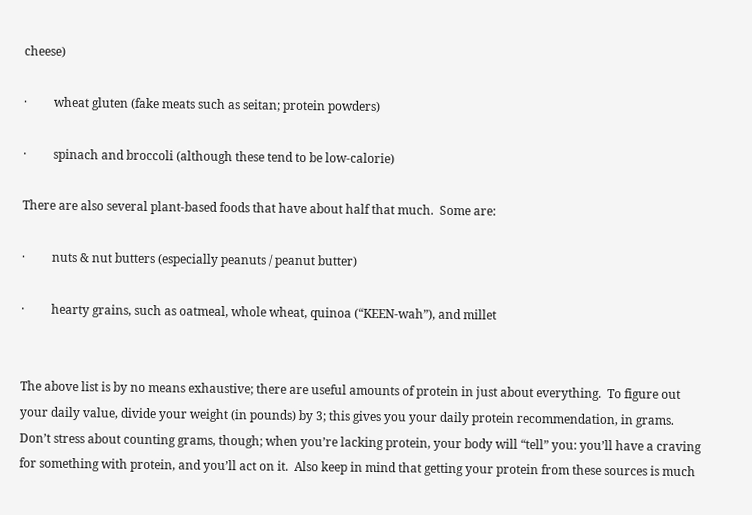cheese)

·         wheat gluten (fake meats such as seitan; protein powders)

·         spinach and broccoli (although these tend to be low-calorie)

There are also several plant-based foods that have about half that much.  Some are:

·         nuts & nut butters (especially peanuts / peanut butter)

·         hearty grains, such as oatmeal, whole wheat, quinoa (“KEEN-wah”), and millet


The above list is by no means exhaustive; there are useful amounts of protein in just about everything.  To figure out your daily value, divide your weight (in pounds) by 3; this gives you your daily protein recommendation, in grams.  Don’t stress about counting grams, though; when you’re lacking protein, your body will “tell” you: you’ll have a craving for something with protein, and you’ll act on it.  Also keep in mind that getting your protein from these sources is much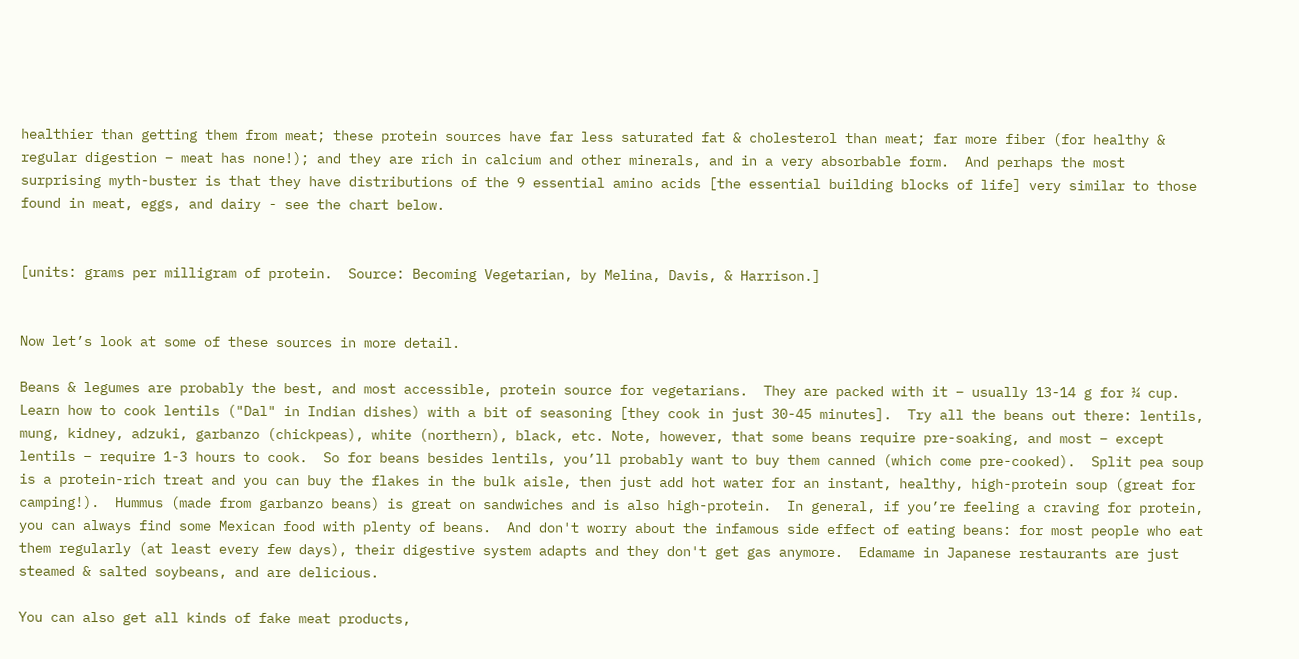healthier than getting them from meat; these protein sources have far less saturated fat & cholesterol than meat; far more fiber (for healthy & regular digestion – meat has none!); and they are rich in calcium and other minerals, and in a very absorbable form.  And perhaps the most surprising myth-buster is that they have distributions of the 9 essential amino acids [the essential building blocks of life] very similar to those found in meat, eggs, and dairy - see the chart below.


[units: grams per milligram of protein.  Source: Becoming Vegetarian, by Melina, Davis, & Harrison.]


Now let’s look at some of these sources in more detail.

Beans & legumes are probably the best, and most accessible, protein source for vegetarians.  They are packed with it – usually 13-14 g for ¼ cup.  Learn how to cook lentils ("Dal" in Indian dishes) with a bit of seasoning [they cook in just 30-45 minutes].  Try all the beans out there: lentils, mung, kidney, adzuki, garbanzo (chickpeas), white (northern), black, etc. Note, however, that some beans require pre-soaking, and most – except lentils – require 1-3 hours to cook.  So for beans besides lentils, you’ll probably want to buy them canned (which come pre-cooked).  Split pea soup is a protein-rich treat and you can buy the flakes in the bulk aisle, then just add hot water for an instant, healthy, high-protein soup (great for camping!).  Hummus (made from garbanzo beans) is great on sandwiches and is also high-protein.  In general, if you’re feeling a craving for protein, you can always find some Mexican food with plenty of beans.  And don't worry about the infamous side effect of eating beans: for most people who eat them regularly (at least every few days), their digestive system adapts and they don't get gas anymore.  Edamame in Japanese restaurants are just steamed & salted soybeans, and are delicious.

You can also get all kinds of fake meat products,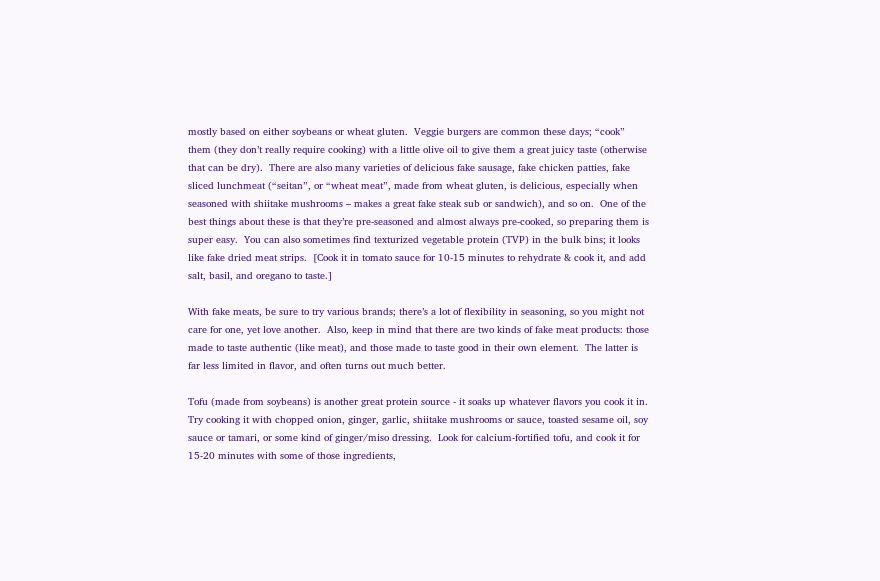mostly based on either soybeans or wheat gluten.  Veggie burgers are common these days; “cook” them (they don’t really require cooking) with a little olive oil to give them a great juicy taste (otherwise that can be dry).  There are also many varieties of delicious fake sausage, fake chicken patties, fake sliced lunchmeat (“seitan”, or “wheat meat”, made from wheat gluten, is delicious, especially when seasoned with shiitake mushrooms – makes a great fake steak sub or sandwich), and so on.  One of the best things about these is that they’re pre-seasoned and almost always pre-cooked, so preparing them is super easy.  You can also sometimes find texturized vegetable protein (TVP) in the bulk bins; it looks like fake dried meat strips.  [Cook it in tomato sauce for 10-15 minutes to rehydrate & cook it, and add salt, basil, and oregano to taste.]

With fake meats, be sure to try various brands; there’s a lot of flexibility in seasoning, so you might not care for one, yet love another.  Also, keep in mind that there are two kinds of fake meat products: those made to taste authentic (like meat), and those made to taste good in their own element.  The latter is far less limited in flavor, and often turns out much better.

Tofu (made from soybeans) is another great protein source - it soaks up whatever flavors you cook it in.  Try cooking it with chopped onion, ginger, garlic, shiitake mushrooms or sauce, toasted sesame oil, soy sauce or tamari, or some kind of ginger/miso dressing.  Look for calcium-fortified tofu, and cook it for 15-20 minutes with some of those ingredients,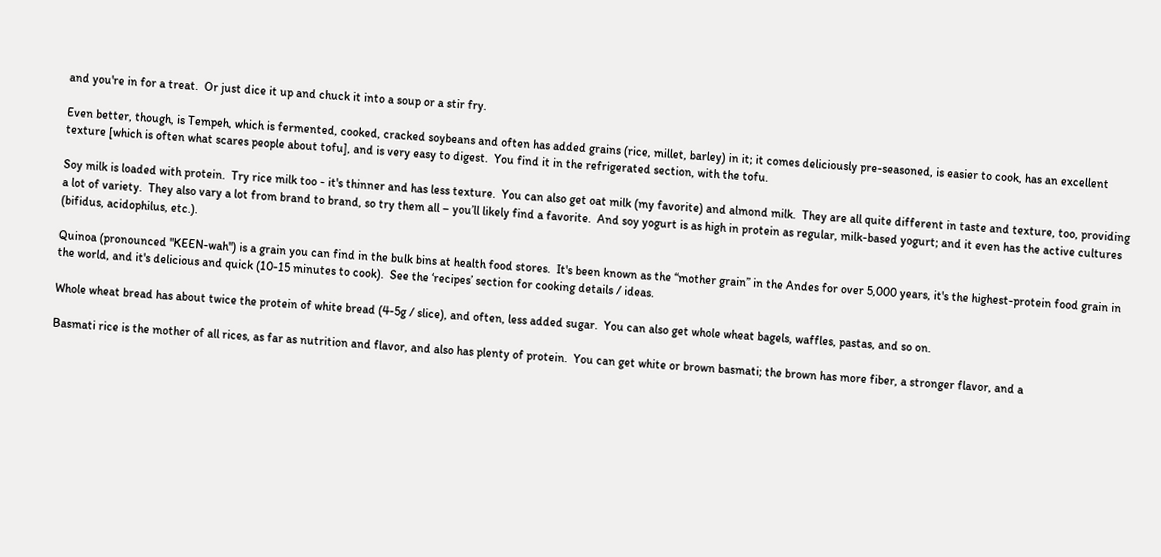and you're in for a treat.  Or just dice it up and chuck it into a soup or a stir fry.

Even better, though, is Tempeh, which is fermented, cooked, cracked soybeans and often has added grains (rice, millet, barley) in it; it comes deliciously pre-seasoned, is easier to cook, has an excellent texture [which is often what scares people about tofu], and is very easy to digest.  You find it in the refrigerated section, with the tofu.

Soy milk is loaded with protein.  Try rice milk too - it's thinner and has less texture.  You can also get oat milk (my favorite) and almond milk.  They are all quite different in taste and texture, too, providing a lot of variety.  They also vary a lot from brand to brand, so try them all – you’ll likely find a favorite.  And soy yogurt is as high in protein as regular, milk-based yogurt; and it even has the active cultures (bifidus, acidophilus, etc.).

Quinoa (pronounced "KEEN-wah") is a grain you can find in the bulk bins at health food stores.  It's been known as the “mother grain” in the Andes for over 5,000 years, it's the highest-protein food grain in the world, and it's delicious and quick (10-15 minutes to cook).  See the ‘recipes’ section for cooking details / ideas.

Whole wheat bread has about twice the protein of white bread (4-5g / slice), and often, less added sugar.  You can also get whole wheat bagels, waffles, pastas, and so on.

Basmati rice is the mother of all rices, as far as nutrition and flavor, and also has plenty of protein.  You can get white or brown basmati; the brown has more fiber, a stronger flavor, and a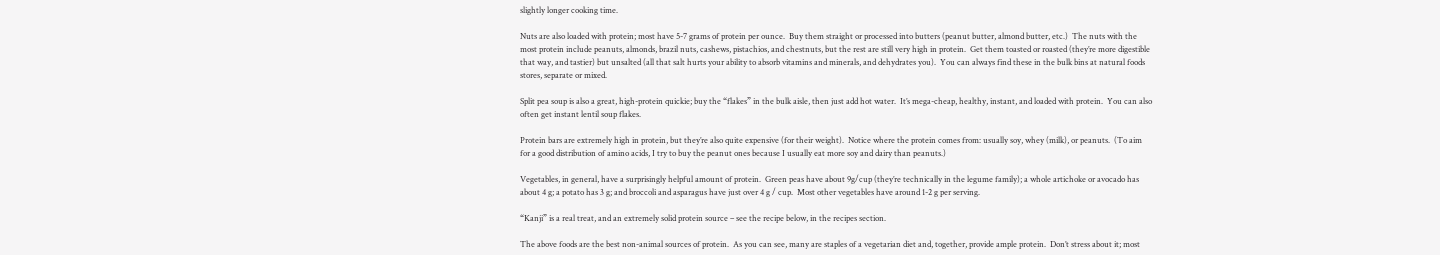slightly longer cooking time.

Nuts are also loaded with protein; most have 5-7 grams of protein per ounce.  Buy them straight or processed into butters (peanut butter, almond butter, etc.)  The nuts with the most protein include peanuts, almonds, brazil nuts, cashews, pistachios, and chestnuts, but the rest are still very high in protein.  Get them toasted or roasted (they’re more digestible that way, and tastier) but unsalted (all that salt hurts your ability to absorb vitamins and minerals, and dehydrates you).  You can always find these in the bulk bins at natural foods stores, separate or mixed.

Split pea soup is also a great, high-protein quickie; buy the “flakes” in the bulk aisle, then just add hot water.  It’s mega-cheap, healthy, instant, and loaded with protein.  You can also often get instant lentil soup flakes.

Protein bars are extremely high in protein, but they’re also quite expensive (for their weight).  Notice where the protein comes from: usually soy, whey (milk), or peanuts.  (To aim for a good distribution of amino acids, I try to buy the peanut ones because I usually eat more soy and dairy than peanuts.)

Vegetables, in general, have a surprisingly helpful amount of protein.  Green peas have about 9g/cup (they’re technically in the legume family); a whole artichoke or avocado has about 4 g; a potato has 3 g; and broccoli and asparagus have just over 4 g / cup.  Most other vegetables have around 1-2 g per serving.

“Kanji” is a real treat, and an extremely solid protein source – see the recipe below, in the recipes section.

The above foods are the best non-animal sources of protein.  As you can see, many are staples of a vegetarian diet and, together, provide ample protein.  Don’t stress about it; most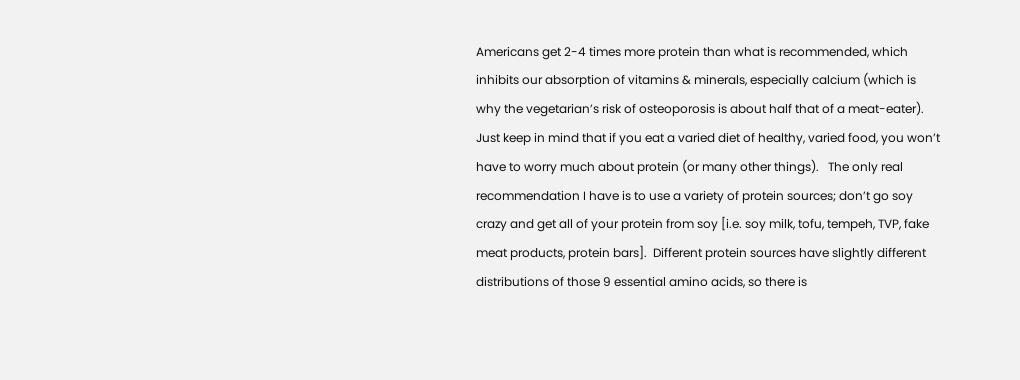Americans get 2-4 times more protein than what is recommended, which inhibits our absorption of vitamins & minerals, especially calcium (which is why the vegetarian’s risk of osteoporosis is about half that of a meat-eater).  Just keep in mind that if you eat a varied diet of healthy, varied food, you won’t have to worry much about protein (or many other things).   The only real recommendation I have is to use a variety of protein sources; don’t go soy crazy and get all of your protein from soy [i.e. soy milk, tofu, tempeh, TVP, fake meat products, protein bars].  Different protein sources have slightly different distributions of those 9 essential amino acids, so there is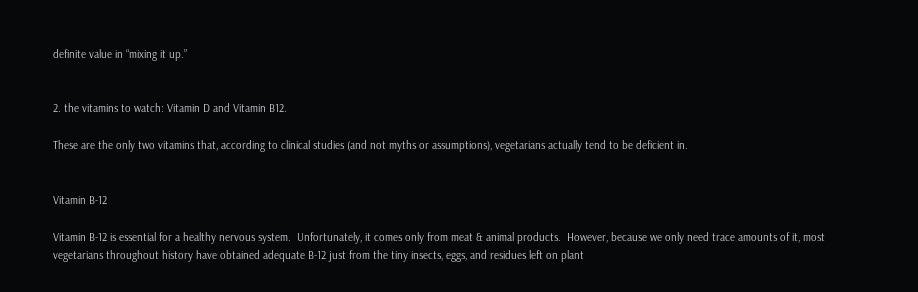definite value in “mixing it up.”


2. the vitamins to watch: Vitamin D and Vitamin B12.

These are the only two vitamins that, according to clinical studies (and not myths or assumptions), vegetarians actually tend to be deficient in.


Vitamin B-12

Vitamin B-12 is essential for a healthy nervous system.  Unfortunately, it comes only from meat & animal products.  However, because we only need trace amounts of it, most vegetarians throughout history have obtained adequate B-12 just from the tiny insects, eggs, and residues left on plant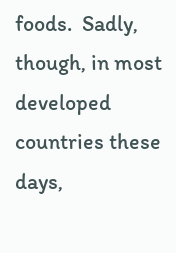foods.  Sadly, though, in most developed countries these days,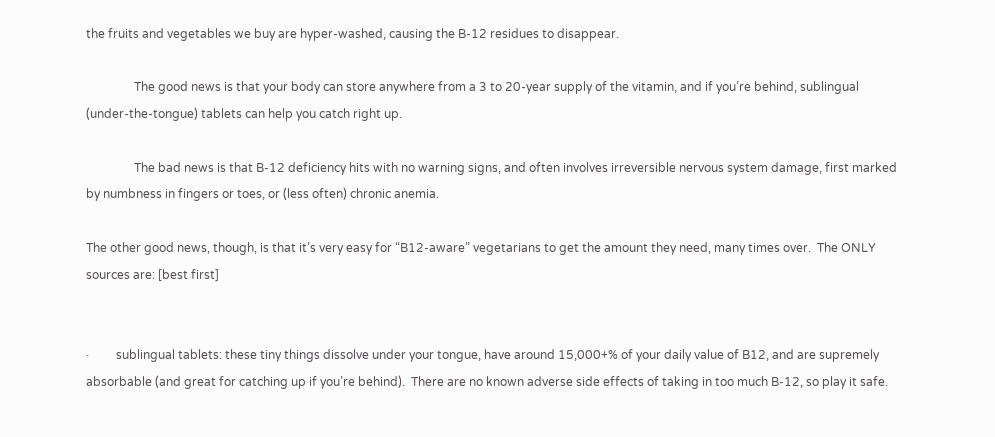the fruits and vegetables we buy are hyper-washed, causing the B-12 residues to disappear.

                The good news is that your body can store anywhere from a 3 to 20-year supply of the vitamin, and if you’re behind, sublingual (under-the-tongue) tablets can help you catch right up.

                The bad news is that B-12 deficiency hits with no warning signs, and often involves irreversible nervous system damage, first marked by numbness in fingers or toes, or (less often) chronic anemia.

The other good news, though, is that it’s very easy for “B12-aware” vegetarians to get the amount they need, many times over.  The ONLY sources are: [best first]


·         sublingual tablets: these tiny things dissolve under your tongue, have around 15,000+% of your daily value of B12, and are supremely absorbable (and great for catching up if you’re behind).  There are no known adverse side effects of taking in too much B-12, so play it safe.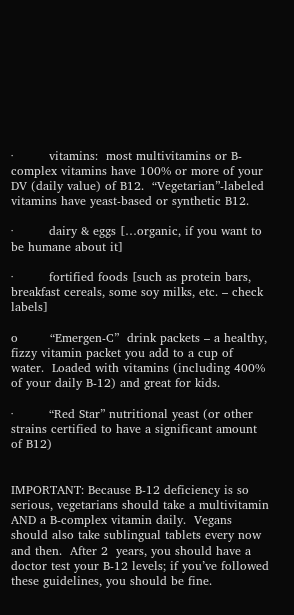·         vitamins:  most multivitamins or B-complex vitamins have 100% or more of your DV (daily value) of B12.  “Vegetarian”-labeled vitamins have yeast-based or synthetic B12.

·         dairy & eggs […organic, if you want to be humane about it]

·         fortified foods [such as protein bars, breakfast cereals, some soy milks, etc. – check labels]

o        “Emergen-C”  drink packets – a healthy, fizzy vitamin packet you add to a cup of water.  Loaded with vitamins (including 400% of your daily B-12) and great for kids.

·         “Red Star” nutritional yeast (or other strains certified to have a significant amount of B12)


IMPORTANT: Because B-12 deficiency is so serious, vegetarians should take a multivitamin AND a B-complex vitamin daily.  Vegans should also take sublingual tablets every now and then.  After 2  years, you should have a doctor test your B-12 levels; if you’ve followed these guidelines, you should be fine.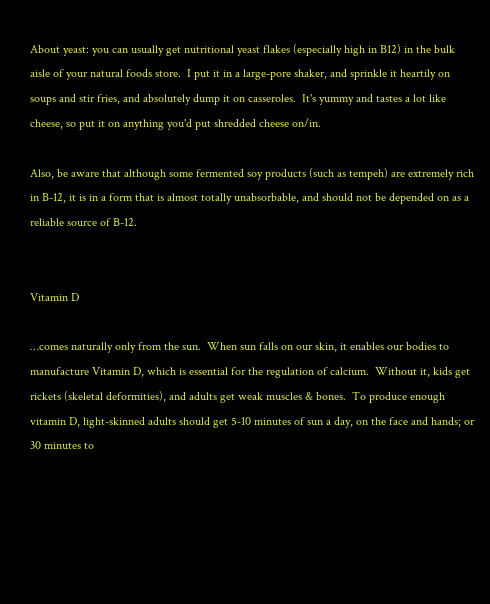About yeast: you can usually get nutritional yeast flakes (especially high in B12) in the bulk aisle of your natural foods store.  I put it in a large-pore shaker, and sprinkle it heartily on soups and stir fries, and absolutely dump it on casseroles.  It's yummy and tastes a lot like cheese, so put it on anything you'd put shredded cheese on/in.

Also, be aware that although some fermented soy products (such as tempeh) are extremely rich in B-12, it is in a form that is almost totally unabsorbable, and should not be depended on as a reliable source of B-12.


Vitamin D

…comes naturally only from the sun.  When sun falls on our skin, it enables our bodies to manufacture Vitamin D, which is essential for the regulation of calcium.  Without it, kids get rickets (skeletal deformities), and adults get weak muscles & bones.  To produce enough vitamin D, light-skinned adults should get 5-10 minutes of sun a day, on the face and hands; or 30 minutes to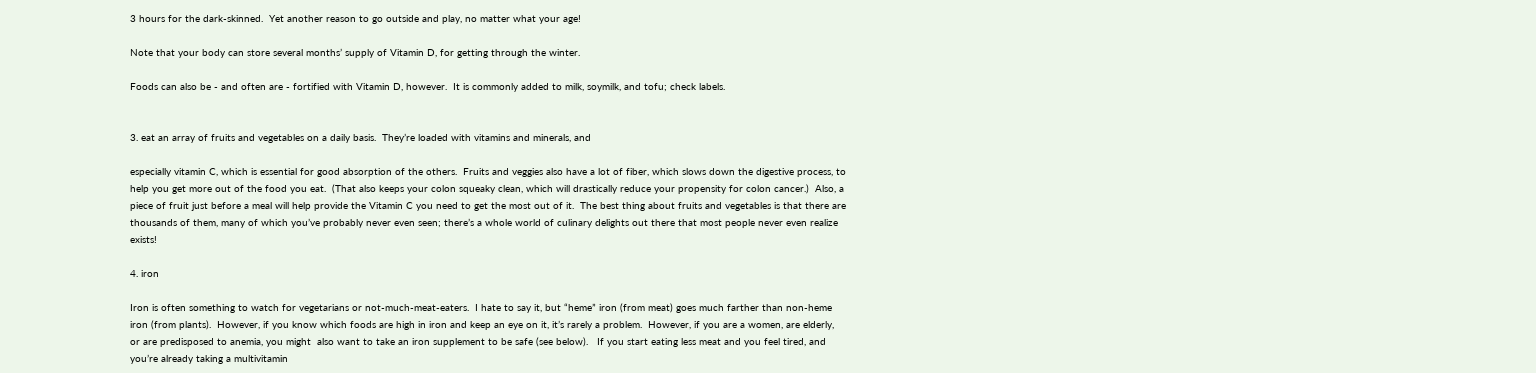3 hours for the dark-skinned.  Yet another reason to go outside and play, no matter what your age!

Note that your body can store several months’ supply of Vitamin D, for getting through the winter.

Foods can also be - and often are - fortified with Vitamin D, however.  It is commonly added to milk, soymilk, and tofu; check labels.


3. eat an array of fruits and vegetables on a daily basis.  They’re loaded with vitamins and minerals, and

especially vitamin C, which is essential for good absorption of the others.  Fruits and veggies also have a lot of fiber, which slows down the digestive process, to help you get more out of the food you eat.  (That also keeps your colon squeaky clean, which will drastically reduce your propensity for colon cancer.)  Also, a piece of fruit just before a meal will help provide the Vitamin C you need to get the most out of it.  The best thing about fruits and vegetables is that there are thousands of them, many of which you’ve probably never even seen; there’s a whole world of culinary delights out there that most people never even realize exists!

4. iron

Iron is often something to watch for vegetarians or not-much-meat-eaters.  I hate to say it, but “heme” iron (from meat) goes much farther than non-heme iron (from plants).  However, if you know which foods are high in iron and keep an eye on it, it’s rarely a problem.  However, if you are a women, are elderly, or are predisposed to anemia, you might  also want to take an iron supplement to be safe (see below).   If you start eating less meat and you feel tired, and you’re already taking a multivitamin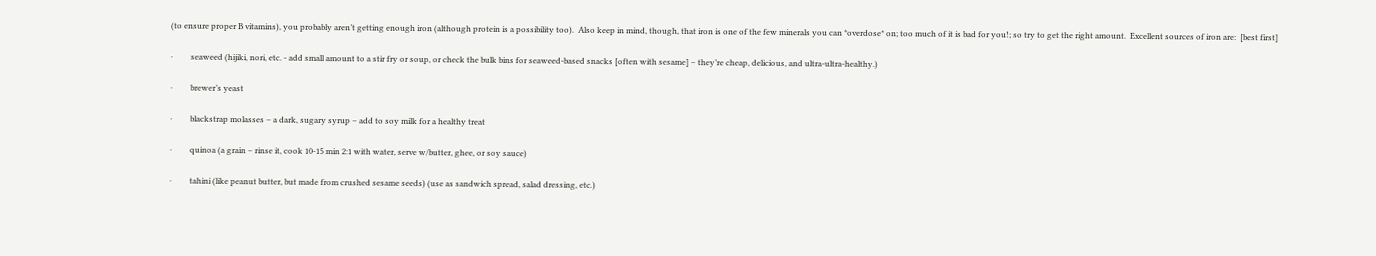(to ensure proper B vitamins), you probably aren’t getting enough iron (although protein is a possibility too).  Also keep in mind, though, that iron is one of the few minerals you can *overdose* on; too much of it is bad for you!; so try to get the right amount.  Excellent sources of iron are:  [best first]

·         seaweed (hijiki, nori, etc. - add small amount to a stir fry or soup, or check the bulk bins for seaweed-based snacks [often with sesame] – they’re cheap, delicious, and ultra-ultra-healthy.)

·         brewer’s yeast

·         blackstrap molasses – a dark, sugary syrup – add to soy milk for a healthy treat

·         quinoa (a grain – rinse it, cook 10-15 min 2:1 with water, serve w/butter, ghee, or soy sauce)

·         tahini (like peanut butter, but made from crushed sesame seeds) (use as sandwich spread, salad dressing, etc.)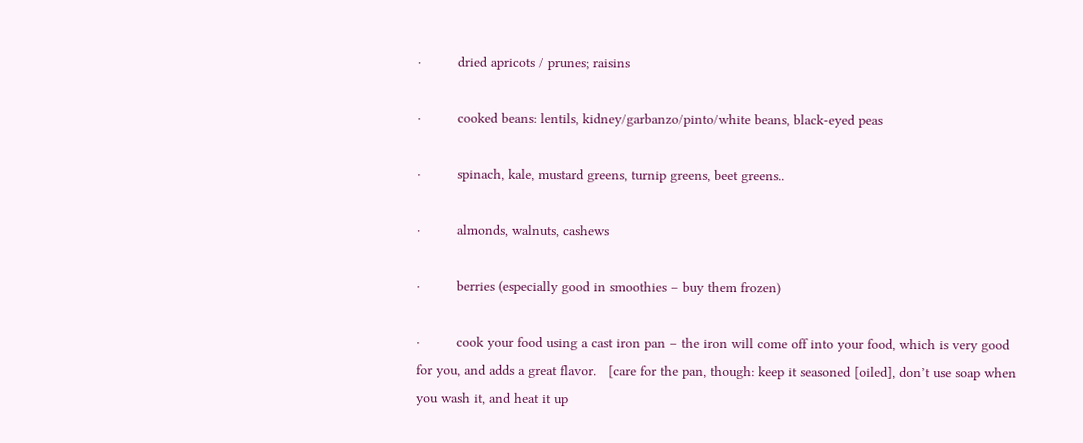·         dried apricots / prunes; raisins

·         cooked beans: lentils, kidney/garbanzo/pinto/white beans, black-eyed peas

·         spinach, kale, mustard greens, turnip greens, beet greens..

·         almonds, walnuts, cashews

·         berries (especially good in smoothies – buy them frozen)

·         cook your food using a cast iron pan – the iron will come off into your food, which is very good for you, and adds a great flavor.   [care for the pan, though: keep it seasoned [oiled], don’t use soap when you wash it, and heat it up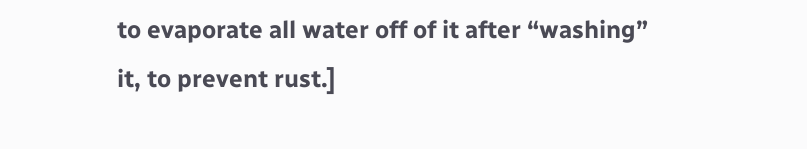to evaporate all water off of it after “washing” it, to prevent rust.]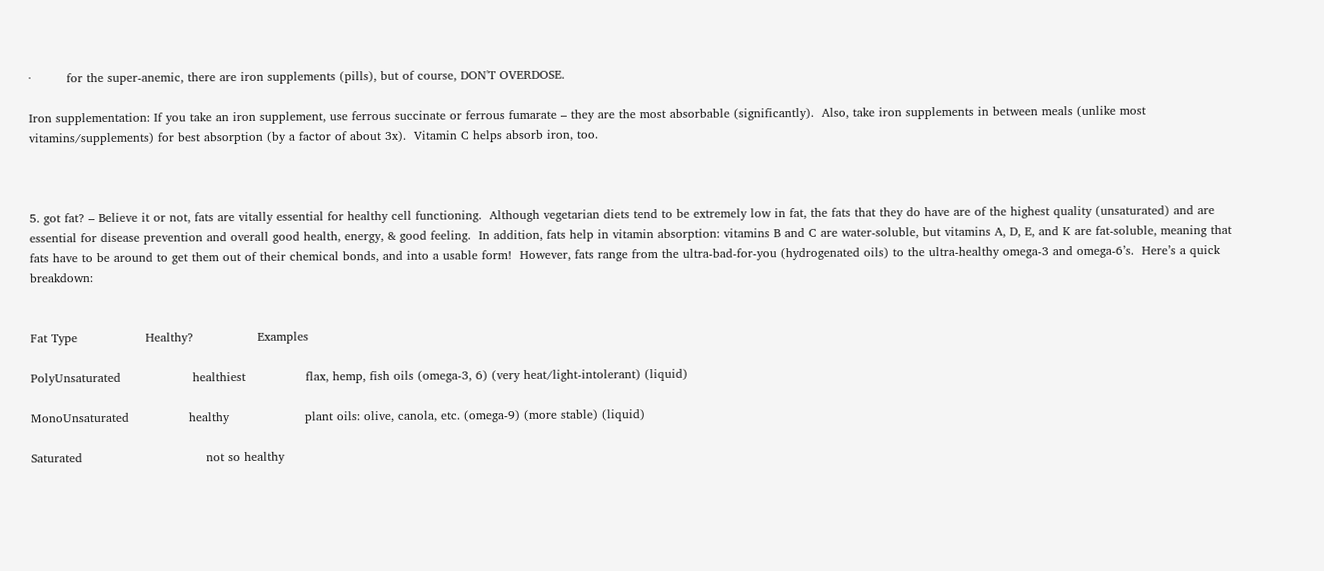·         for the super-anemic, there are iron supplements (pills), but of course, DON'T OVERDOSE.

Iron supplementation: If you take an iron supplement, use ferrous succinate or ferrous fumarate – they are the most absorbable (significantly).  Also, take iron supplements in between meals (unlike most vitamins/supplements) for best absorption (by a factor of about 3x).  Vitamin C helps absorb iron, too.



5. got fat? – Believe it or not, fats are vitally essential for healthy cell functioning.  Although vegetarian diets tend to be extremely low in fat, the fats that they do have are of the highest quality (unsaturated) and are essential for disease prevention and overall good health, energy, & good feeling.  In addition, fats help in vitamin absorption: vitamins B and C are water-soluble, but vitamins A, D, E, and K are fat-soluble, meaning that fats have to be around to get them out of their chemical bonds, and into a usable form!  However, fats range from the ultra-bad-for-you (hydrogenated oils) to the ultra-healthy omega-3 and omega-6’s.  Here’s a quick breakdown:


Fat Type                 Healthy?                Examples

PolyUnsaturated                  healthiest               flax, hemp, fish oils (omega-3, 6) (very heat/light-intolerant) (liquid)

MonoUnsaturated               healthy                   plant oils: olive, canola, etc. (omega-9) (more stable) (liquid)

Saturated                               not so healthy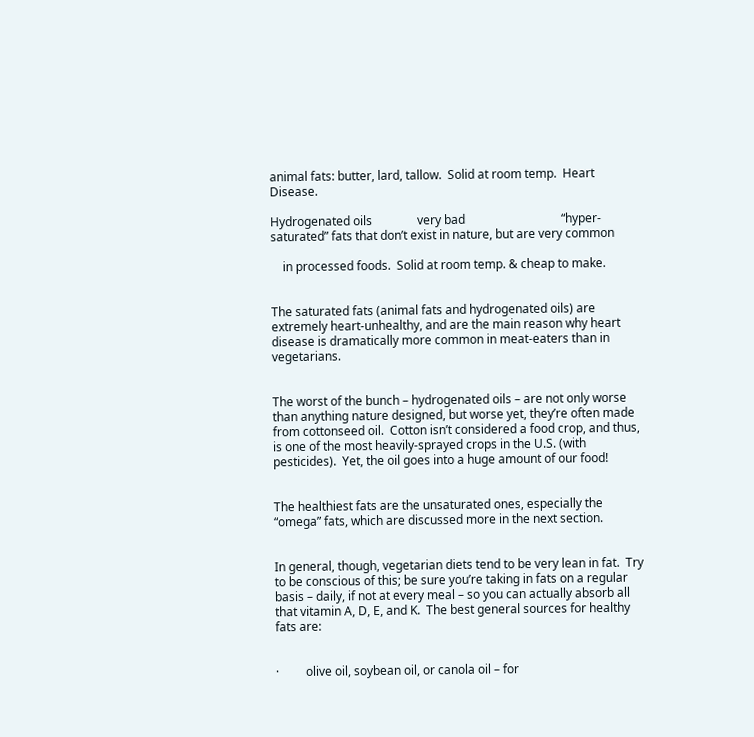animal fats: butter, lard, tallow.  Solid at room temp.  Heart Disease.

Hydrogenated oils               very bad                                “hyper-saturated” fats that don’t exist in nature, but are very common

    in processed foods.  Solid at room temp. & cheap to make.


The saturated fats (animal fats and hydrogenated oils) are extremely heart-unhealthy, and are the main reason why heart disease is dramatically more common in meat-eaters than in vegetarians.


The worst of the bunch – hydrogenated oils – are not only worse than anything nature designed, but worse yet, they’re often made from cottonseed oil.  Cotton isn’t considered a food crop, and thus, is one of the most heavily-sprayed crops in the U.S. (with pesticides).  Yet, the oil goes into a huge amount of our food!


The healthiest fats are the unsaturated ones, especially the “omega” fats, which are discussed more in the next section.


In general, though, vegetarian diets tend to be very lean in fat.  Try to be conscious of this; be sure you’re taking in fats on a regular basis – daily, if not at every meal – so you can actually absorb all that vitamin A, D, E, and K.  The best general sources for healthy fats are:


·         olive oil, soybean oil, or canola oil – for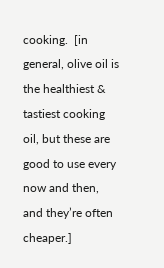cooking.  [in general, olive oil is the healthiest & tastiest cooking oil, but these are good to use every now and then, and they’re often cheaper.]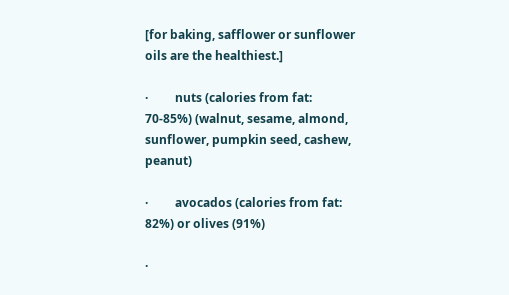[for baking, safflower or sunflower oils are the healthiest.]

·         nuts (calories from fat: 70-85%) (walnut, sesame, almond, sunflower, pumpkin seed, cashew, peanut)

·         avocados (calories from fat: 82%) or olives (91%)

·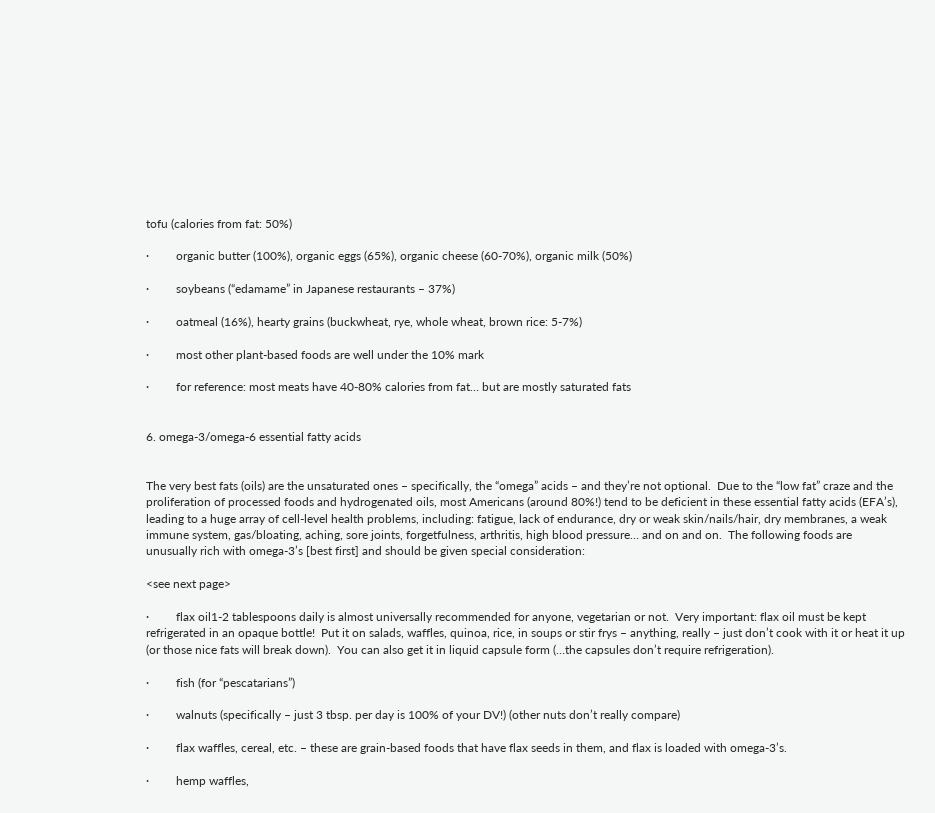tofu (calories from fat: 50%)

·         organic butter (100%), organic eggs (65%), organic cheese (60-70%), organic milk (50%)

·         soybeans (“edamame” in Japanese restaurants – 37%)

·         oatmeal (16%), hearty grains (buckwheat, rye, whole wheat, brown rice: 5-7%)

·         most other plant-based foods are well under the 10% mark

·         for reference: most meats have 40-80% calories from fat… but are mostly saturated fats


6. omega-3/omega-6 essential fatty acids


The very best fats (oils) are the unsaturated ones – specifically, the “omega” acids – and they’re not optional.  Due to the “low fat” craze and the proliferation of processed foods and hydrogenated oils, most Americans (around 80%!) tend to be deficient in these essential fatty acids (EFA’s), leading to a huge array of cell-level health problems, including: fatigue, lack of endurance, dry or weak skin/nails/hair, dry membranes, a weak immune system, gas/bloating, aching, sore joints, forgetfulness, arthritis, high blood pressure… and on and on.  The following foods are unusually rich with omega-3’s [best first] and should be given special consideration:

<see next page>

·         flax oil1-2 tablespoons daily is almost universally recommended for anyone, vegetarian or not.  Very important: flax oil must be kept refrigerated in an opaque bottle!  Put it on salads, waffles, quinoa, rice, in soups or stir frys – anything, really – just don’t cook with it or heat it up (or those nice fats will break down).  You can also get it in liquid capsule form (…the capsules don’t require refrigeration).

·         fish (for “pescatarians”)

·         walnuts (specifically – just 3 tbsp. per day is 100% of your DV!) (other nuts don’t really compare)

·         flax waffles, cereal, etc. – these are grain-based foods that have flax seeds in them, and flax is loaded with omega-3’s.

·         hemp waffles,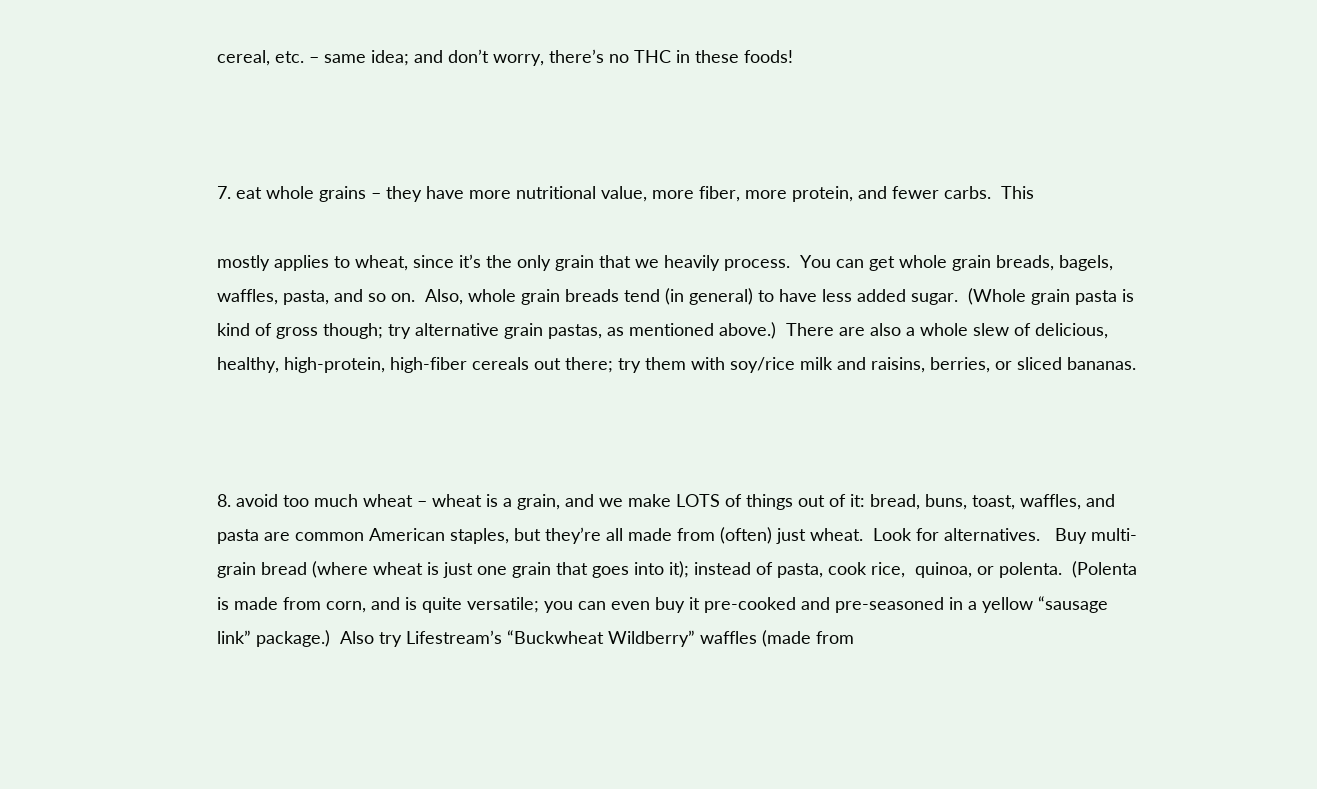cereal, etc. – same idea; and don’t worry, there’s no THC in these foods!



7. eat whole grains – they have more nutritional value, more fiber, more protein, and fewer carbs.  This

mostly applies to wheat, since it’s the only grain that we heavily process.  You can get whole grain breads, bagels, waffles, pasta, and so on.  Also, whole grain breads tend (in general) to have less added sugar.  (Whole grain pasta is kind of gross though; try alternative grain pastas, as mentioned above.)  There are also a whole slew of delicious, healthy, high-protein, high-fiber cereals out there; try them with soy/rice milk and raisins, berries, or sliced bananas.



8. avoid too much wheat – wheat is a grain, and we make LOTS of things out of it: bread, buns, toast, waffles, and pasta are common American staples, but they’re all made from (often) just wheat.  Look for alternatives.   Buy multi-grain bread (where wheat is just one grain that goes into it); instead of pasta, cook rice,  quinoa, or polenta.  (Polenta is made from corn, and is quite versatile; you can even buy it pre-cooked and pre-seasoned in a yellow “sausage link” package.)  Also try Lifestream’s “Buckwheat Wildberry” waffles (made from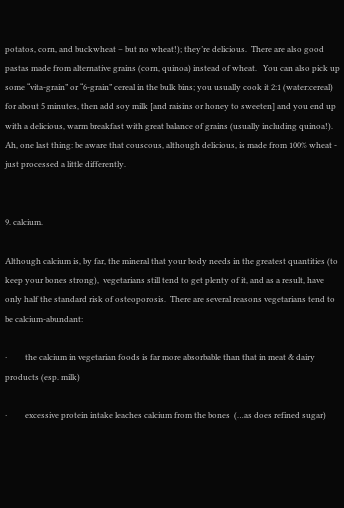potatos, corn, and buckwheat – but no wheat!); they’re delicious.  There are also good pastas made from alternative grains (corn, quinoa) instead of wheat.   You can also pick up some “vita-grain” or “6-grain” cereal in the bulk bins; you usually cook it 2:1 (water:cereal) for about 5 minutes, then add soy milk [and raisins or honey to sweeten] and you end up with a delicious, warm breakfast with great balance of grains (usually including quinoa!).    Ah, one last thing: be aware that couscous, although delicious, is made from 100% wheat - just processed a little differently.


9. calcium.

Although calcium is, by far, the mineral that your body needs in the greatest quantities (to keep your bones strong),  vegetarians still tend to get plenty of it, and as a result, have only half the standard risk of osteoporosis.  There are several reasons vegetarians tend to be calcium-abundant:

·         the calcium in vegetarian foods is far more absorbable than that in meat & dairy products (esp. milk)

·         excessive protein intake leaches calcium from the bones  (…as does refined sugar)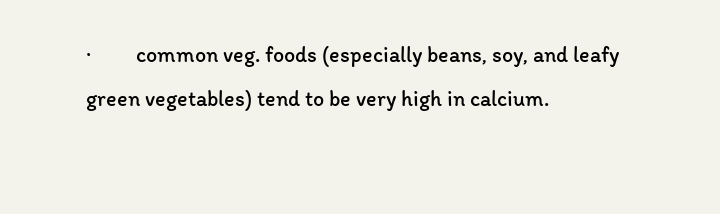·         common veg. foods (especially beans, soy, and leafy green vegetables) tend to be very high in calcium.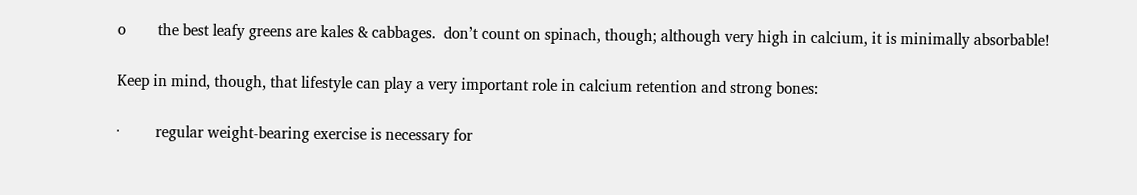o        the best leafy greens are kales & cabbages.  don’t count on spinach, though; although very high in calcium, it is minimally absorbable!

Keep in mind, though, that lifestyle can play a very important role in calcium retention and strong bones:

·         regular weight-bearing exercise is necessary for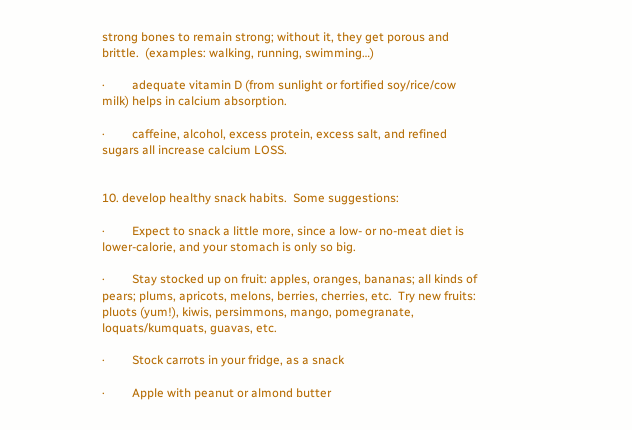strong bones to remain strong; without it, they get porous and brittle.  (examples: walking, running, swimming…)

·         adequate vitamin D (from sunlight or fortified soy/rice/cow milk) helps in calcium absorption.

·         caffeine, alcohol, excess protein, excess salt, and refined sugars all increase calcium LOSS.


10. develop healthy snack habits.  Some suggestions:

·         Expect to snack a little more, since a low- or no-meat diet is lower-calorie, and your stomach is only so big.

·         Stay stocked up on fruit: apples, oranges, bananas; all kinds of pears; plums, apricots, melons, berries, cherries, etc.  Try new fruits: pluots (yum!), kiwis, persimmons, mango, pomegranate, loquats/kumquats, guavas, etc.

·         Stock carrots in your fridge, as a snack

·         Apple with peanut or almond butter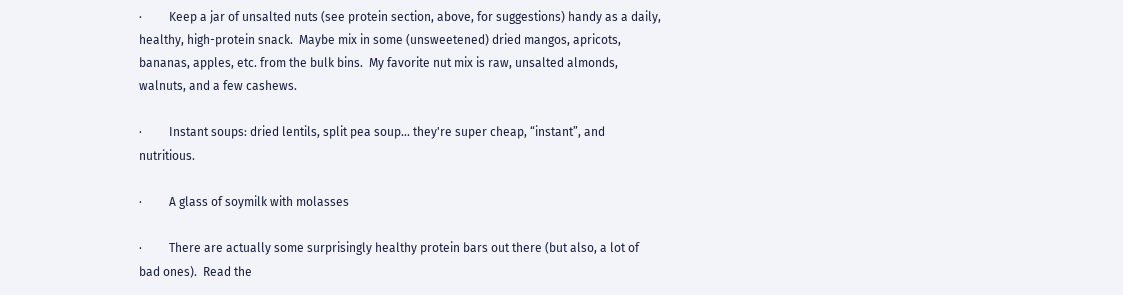·         Keep a jar of unsalted nuts (see protein section, above, for suggestions) handy as a daily, healthy, high-protein snack.  Maybe mix in some (unsweetened) dried mangos, apricots, bananas, apples, etc. from the bulk bins.  My favorite nut mix is raw, unsalted almonds, walnuts, and a few cashews.

·         Instant soups: dried lentils, split pea soup... they're super cheap, “instant”, and nutritious.

·         A glass of soymilk with molasses

·         There are actually some surprisingly healthy protein bars out there (but also, a lot of bad ones).  Read the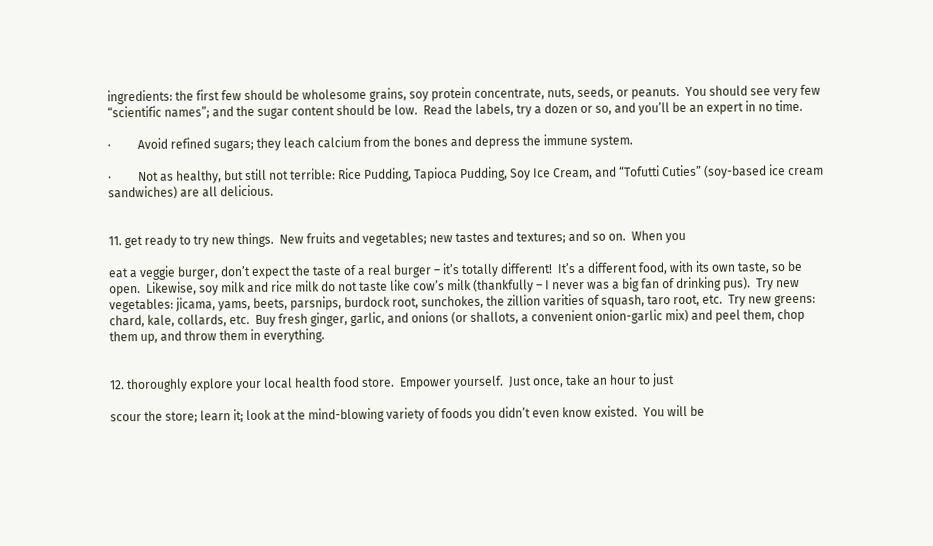ingredients: the first few should be wholesome grains, soy protein concentrate, nuts, seeds, or peanuts.  You should see very few “scientific names”; and the sugar content should be low.  Read the labels, try a dozen or so, and you’ll be an expert in no time.

·         Avoid refined sugars; they leach calcium from the bones and depress the immune system.

·         Not as healthy, but still not terrible: Rice Pudding, Tapioca Pudding, Soy Ice Cream, and “Tofutti Cuties” (soy-based ice cream sandwiches) are all delicious.


11. get ready to try new things.  New fruits and vegetables; new tastes and textures; and so on.  When you

eat a veggie burger, don’t expect the taste of a real burger – it’s totally different!  It’s a different food, with its own taste, so be open.  Likewise, soy milk and rice milk do not taste like cow’s milk (thankfully – I never was a big fan of drinking pus).  Try new vegetables: jicama, yams, beets, parsnips, burdock root, sunchokes, the zillion varities of squash, taro root, etc.  Try new greens: chard, kale, collards, etc.  Buy fresh ginger, garlic, and onions (or shallots, a convenient onion-garlic mix) and peel them, chop them up, and throw them in everything.


12. thoroughly explore your local health food store.  Empower yourself.  Just once, take an hour to just

scour the store; learn it; look at the mind-blowing variety of foods you didn’t even know existed.  You will be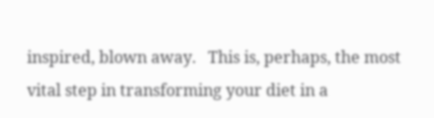inspired, blown away.   This is, perhaps, the most vital step in transforming your diet in a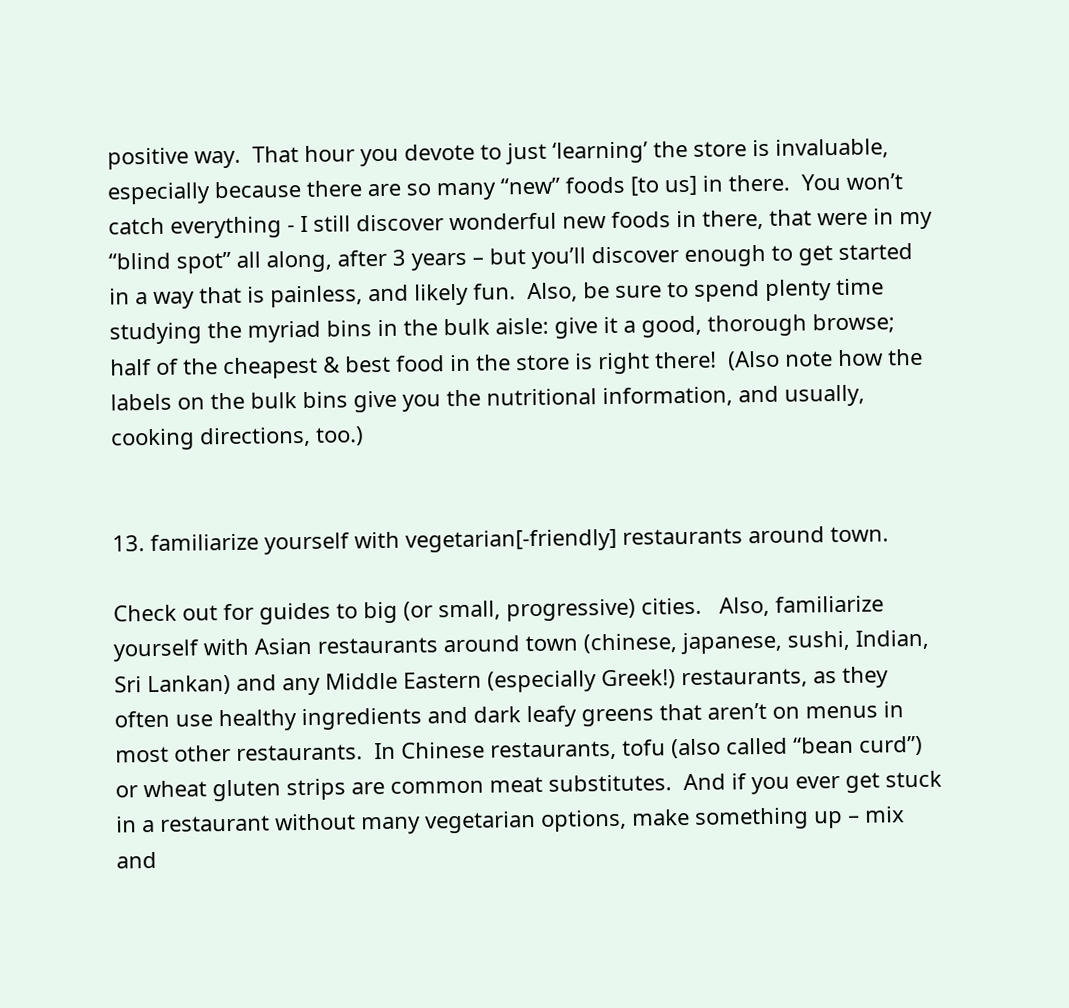positive way.  That hour you devote to just ‘learning’ the store is invaluable, especially because there are so many “new” foods [to us] in there.  You won’t catch everything - I still discover wonderful new foods in there, that were in my “blind spot” all along, after 3 years – but you’ll discover enough to get started in a way that is painless, and likely fun.  Also, be sure to spend plenty time studying the myriad bins in the bulk aisle: give it a good, thorough browse; half of the cheapest & best food in the store is right there!  (Also note how the labels on the bulk bins give you the nutritional information, and usually, cooking directions, too.)


13. familiarize yourself with vegetarian[-friendly] restaurants around town.

Check out for guides to big (or small, progressive) cities.   Also, familiarize yourself with Asian restaurants around town (chinese, japanese, sushi, Indian, Sri Lankan) and any Middle Eastern (especially Greek!) restaurants, as they often use healthy ingredients and dark leafy greens that aren’t on menus in most other restaurants.  In Chinese restaurants, tofu (also called “bean curd”) or wheat gluten strips are common meat substitutes.  And if you ever get stuck in a restaurant without many vegetarian options, make something up – mix and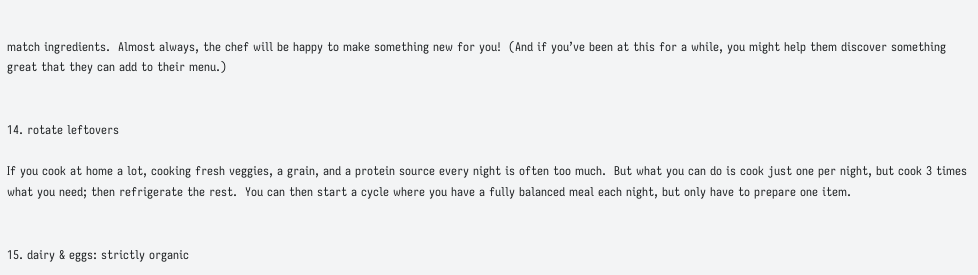match ingredients.  Almost always, the chef will be happy to make something new for you!  (And if you’ve been at this for a while, you might help them discover something great that they can add to their menu.)


14. rotate leftovers

If you cook at home a lot, cooking fresh veggies, a grain, and a protein source every night is often too much.  But what you can do is cook just one per night, but cook 3 times what you need; then refrigerate the rest.  You can then start a cycle where you have a fully balanced meal each night, but only have to prepare one item.


15. dairy & eggs: strictly organic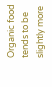Organic food tends to be slightly more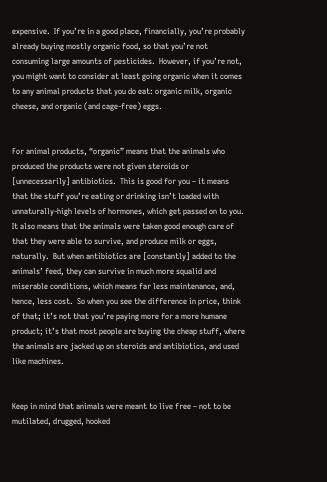expensive.  If you’re in a good place, financially, you’re probably already buying mostly organic food, so that you’re not consuming large amounts of pesticides.  However, if you’re not, you might want to consider at least going organic when it comes to any animal products that you do eat: organic milk, organic cheese, and organic (and cage-free) eggs.


For animal products, “organic” means that the animals who produced the products were not given steroids or [unnecessarily] antibiotics.  This is good for you – it means that the stuff you’re eating or drinking isn’t loaded with unnaturally-high levels of hormones, which get passed on to you.  It also means that the animals were taken good enough care of that they were able to survive, and produce milk or eggs, naturally.  But when antibiotics are [constantly] added to the animals’ feed, they can survive in much more squalid and miserable conditions, which means far less maintenance, and, hence, less cost.  So when you see the difference in price, think of that; it’s not that you’re paying more for a more humane product; it’s that most people are buying the cheap stuff, where the animals are jacked up on steroids and antibiotics, and used like machines.


Keep in mind that animals were meant to live free – not to be mutilated, drugged, hooked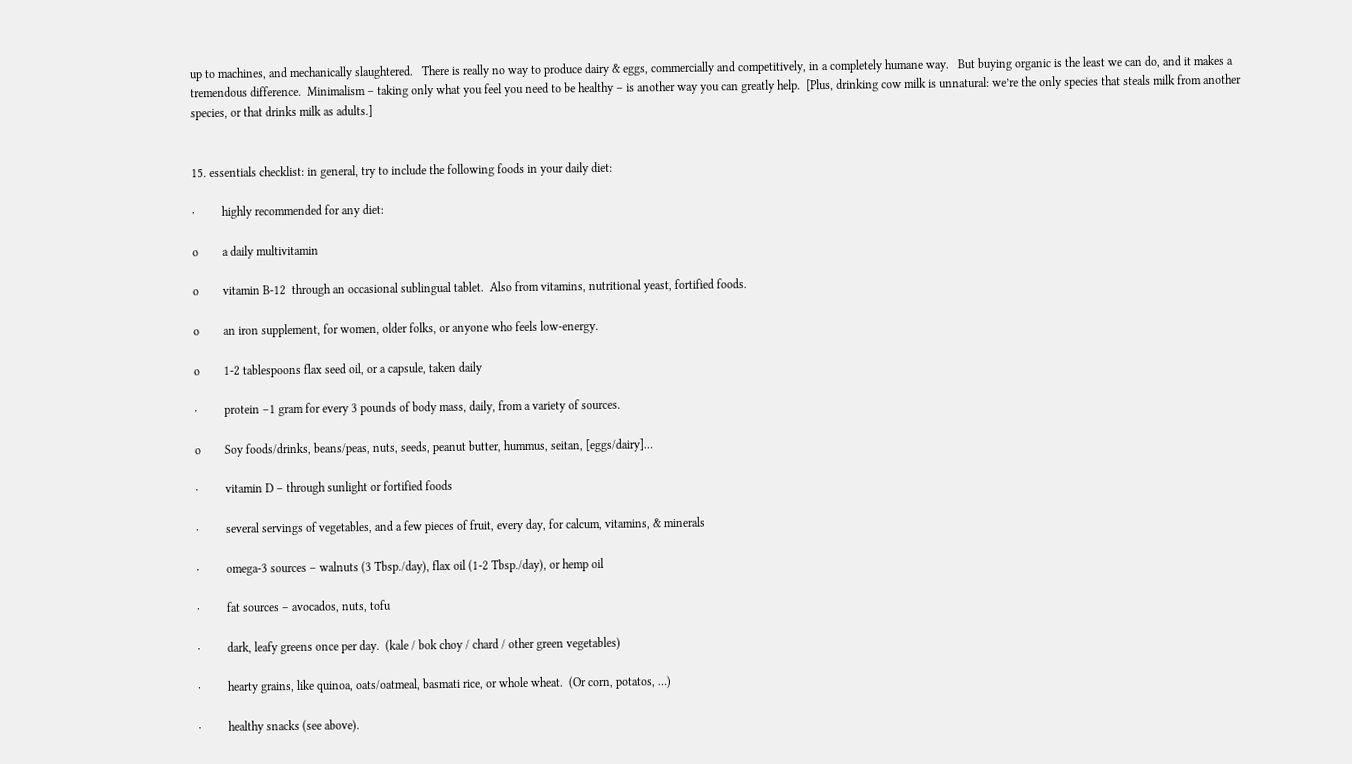up to machines, and mechanically slaughtered.   There is really no way to produce dairy & eggs, commercially and competitively, in a completely humane way.   But buying organic is the least we can do, and it makes a tremendous difference.  Minimalism – taking only what you feel you need to be healthy – is another way you can greatly help.  [Plus, drinking cow milk is unnatural: we’re the only species that steals milk from another species, or that drinks milk as adults.]


15. essentials checklist: in general, try to include the following foods in your daily diet:

·         highly recommended for any diet:

o        a daily multivitamin

o        vitamin B-12  through an occasional sublingual tablet.  Also from vitamins, nutritional yeast, fortified foods.

o        an iron supplement, for women, older folks, or anyone who feels low-energy.

o        1-2 tablespoons flax seed oil, or a capsule, taken daily

·         protein –1 gram for every 3 pounds of body mass, daily, from a variety of sources.

o        Soy foods/drinks, beans/peas, nuts, seeds, peanut butter, hummus, seitan, [eggs/dairy]…

·         vitamin D – through sunlight or fortified foods

·         several servings of vegetables, and a few pieces of fruit, every day, for calcum, vitamins, & minerals

·         omega-3 sources – walnuts (3 Tbsp./day), flax oil (1-2 Tbsp./day), or hemp oil

·         fat sources – avocados, nuts, tofu

·         dark, leafy greens once per day.  (kale / bok choy / chard / other green vegetables)

·         hearty grains, like quinoa, oats/oatmeal, basmati rice, or whole wheat.  (Or corn, potatos, …)

·         healthy snacks (see above).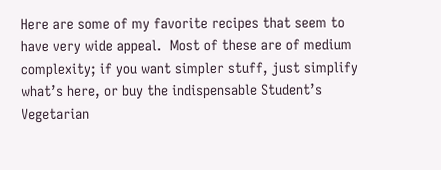Here are some of my favorite recipes that seem to have very wide appeal.  Most of these are of medium complexity; if you want simpler stuff, just simplify what’s here, or buy the indispensable Student’s Vegetarian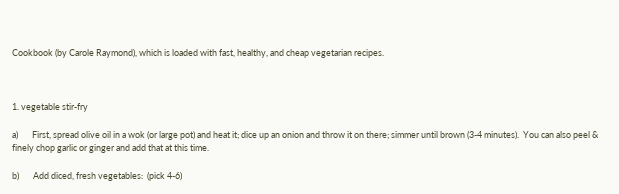Cookbook (by Carole Raymond), which is loaded with fast, healthy, and cheap vegetarian recipes.



1. vegetable stir-fry

a)       First, spread olive oil in a wok (or large pot) and heat it; dice up an onion and throw it on there; simmer until brown (3-4 minutes).  You can also peel & finely chop garlic or ginger and add that at this time.

b)       Add diced, fresh vegetables:  (pick 4-6)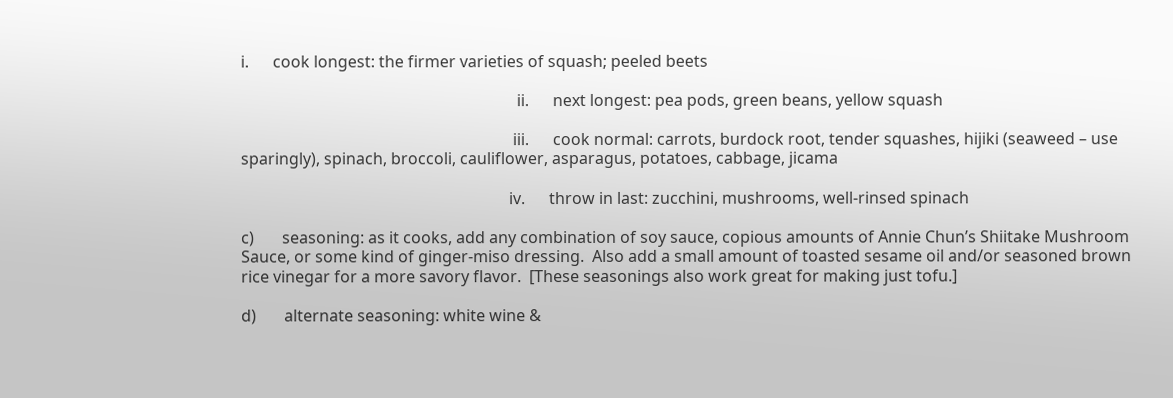i.      cook longest: the firmer varieties of squash; peeled beets

                                                                     ii.      next longest: pea pods, green beans, yellow squash

                                                                    iii.      cook normal: carrots, burdock root, tender squashes, hijiki (seaweed – use sparingly), spinach, broccoli, cauliflower, asparagus, potatoes, cabbage, jicama

                                                                   iv.      throw in last: zucchini, mushrooms, well-rinsed spinach

c)       seasoning: as it cooks, add any combination of soy sauce, copious amounts of Annie Chun’s Shiitake Mushroom Sauce, or some kind of ginger-miso dressing.  Also add a small amount of toasted sesame oil and/or seasoned brown rice vinegar for a more savory flavor.  [These seasonings also work great for making just tofu.]

d)       alternate seasoning: white wine &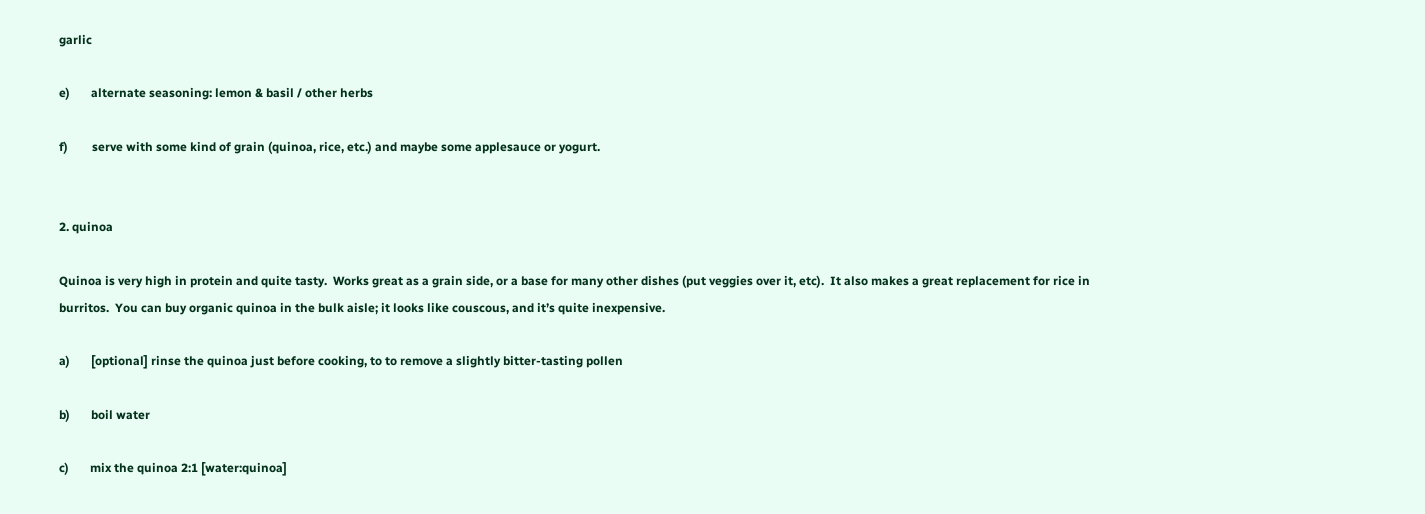garlic

e)       alternate seasoning: lemon & basil / other herbs

f)        serve with some kind of grain (quinoa, rice, etc.) and maybe some applesauce or yogurt.


2. quinoa

Quinoa is very high in protein and quite tasty.  Works great as a grain side, or a base for many other dishes (put veggies over it, etc).  It also makes a great replacement for rice in burritos.  You can buy organic quinoa in the bulk aisle; it looks like couscous, and it’s quite inexpensive.

a)       [optional] rinse the quinoa just before cooking, to to remove a slightly bitter-tasting pollen

b)       boil water

c)       mix the quinoa 2:1 [water:quinoa]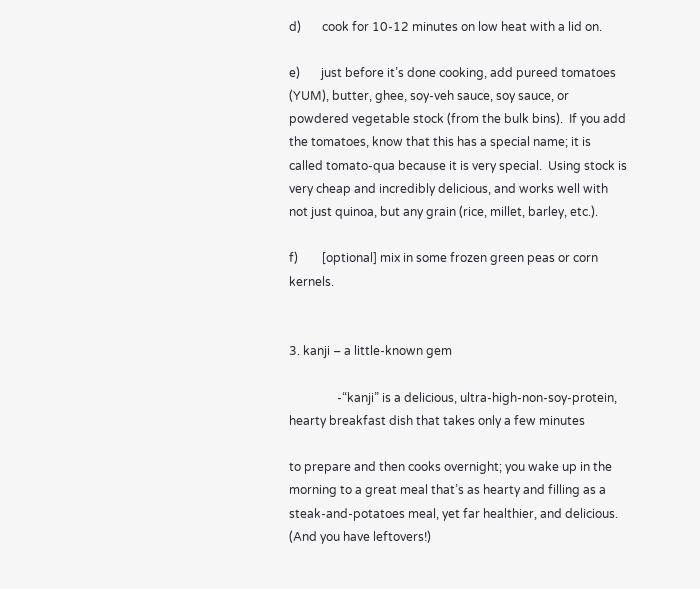d)       cook for 10-12 minutes on low heat with a lid on.

e)       just before it’s done cooking, add pureed tomatoes (YUM), butter, ghee, soy-veh sauce, soy sauce, or powdered vegetable stock (from the bulk bins).  If you add the tomatoes, know that this has a special name; it is called tomato-qua because it is very special.  Using stock is very cheap and incredibly delicious, and works well with not just quinoa, but any grain (rice, millet, barley, etc.).

f)        [optional] mix in some frozen green peas or corn kernels.


3. kanji – a little-known gem

                -“kanji” is a delicious, ultra-high-non-soy-protein, hearty breakfast dish that takes only a few minutes

to prepare and then cooks overnight; you wake up in the morning to a great meal that’s as hearty and filling as a steak-and-potatoes meal, yet far healthier, and delicious.  (And you have leftovers!)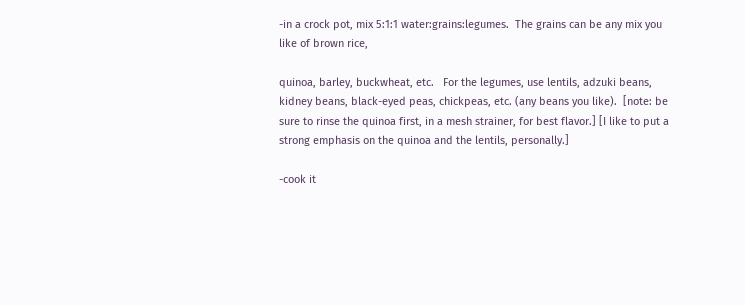-in a crock pot, mix 5:1:1 water:grains:legumes.  The grains can be any mix you like of brown rice,

quinoa, barley, buckwheat, etc.   For the legumes, use lentils, adzuki beans, kidney beans, black-eyed peas, chickpeas, etc. (any beans you like).  [note: be sure to rinse the quinoa first, in a mesh strainer, for best flavor.] [I like to put a strong emphasis on the quinoa and the lentils, personally.]

-cook it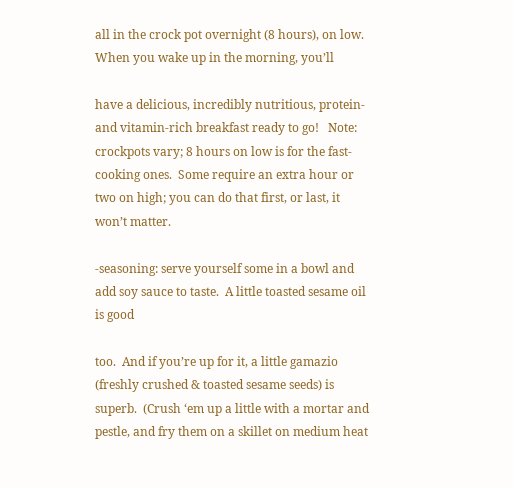all in the crock pot overnight (8 hours), on low.  When you wake up in the morning, you’ll

have a delicious, incredibly nutritious, protein- and vitamin-rich breakfast ready to go!   Note: crockpots vary; 8 hours on low is for the fast-cooking ones.  Some require an extra hour or two on high; you can do that first, or last, it won’t matter.

-seasoning: serve yourself some in a bowl and add soy sauce to taste.  A little toasted sesame oil is good

too.  And if you’re up for it, a little gamazio (freshly crushed & toasted sesame seeds) is superb.  (Crush ‘em up a little with a mortar and pestle, and fry them on a skillet on medium heat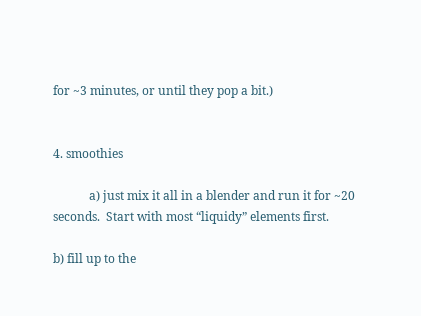for ~3 minutes, or until they pop a bit.)


4. smoothies

            a) just mix it all in a blender and run it for ~20 seconds.  Start with most “liquidy” elements first.

b) fill up to the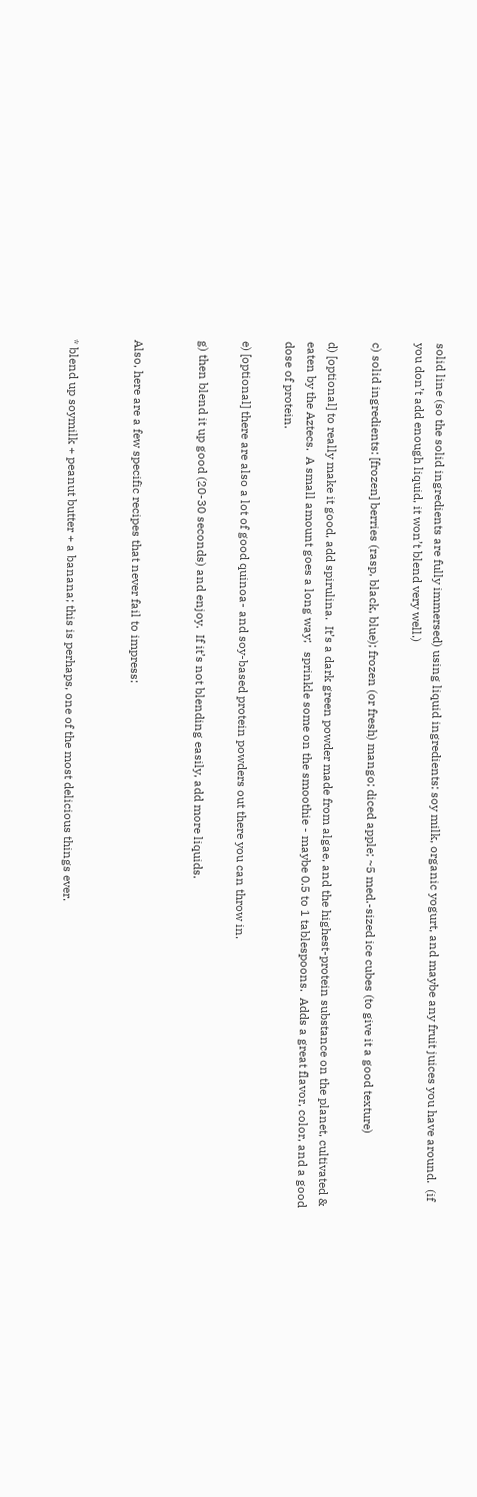solid line (so the solid ingredients are fully immersed) using liquid ingredients: soy milk, organic yogurt, and maybe any fruit juices you have around.  (if you don’t add enough liquid, it won’t blend very well.)

c) solid ingredients: [frozen] berries (rasp, black, blue); frozen (or fresh) mango; diced apple; ~5 med.-sized ice cubes (to give it a good texture)

d) [optional] to really make it good, add spirulina.  It’s a dark green powder made from algae, and the highest-protein substance on the planet, cultivated & eaten by the Aztecs.  A small amount goes a long way;   sprinkle some on the smoothie - maybe 0.5 to 1 tablespoons.  Adds a great flavor, color, and a good dose of protein.

e) [optional] there are also a lot of good quinoa- and soy-based protein powders out there you can throw in.

g) then blend it up good (20-30 seconds) and enjoy.  If it’s not blending easily, add more liquids.


Also, here are a few specific recipes that never fail to impress:


* blend up soymilk + peanut butter + a banana; this is perhaps, one of the most delicious things ever.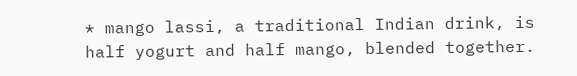* mango lassi, a traditional Indian drink, is half yogurt and half mango, blended together.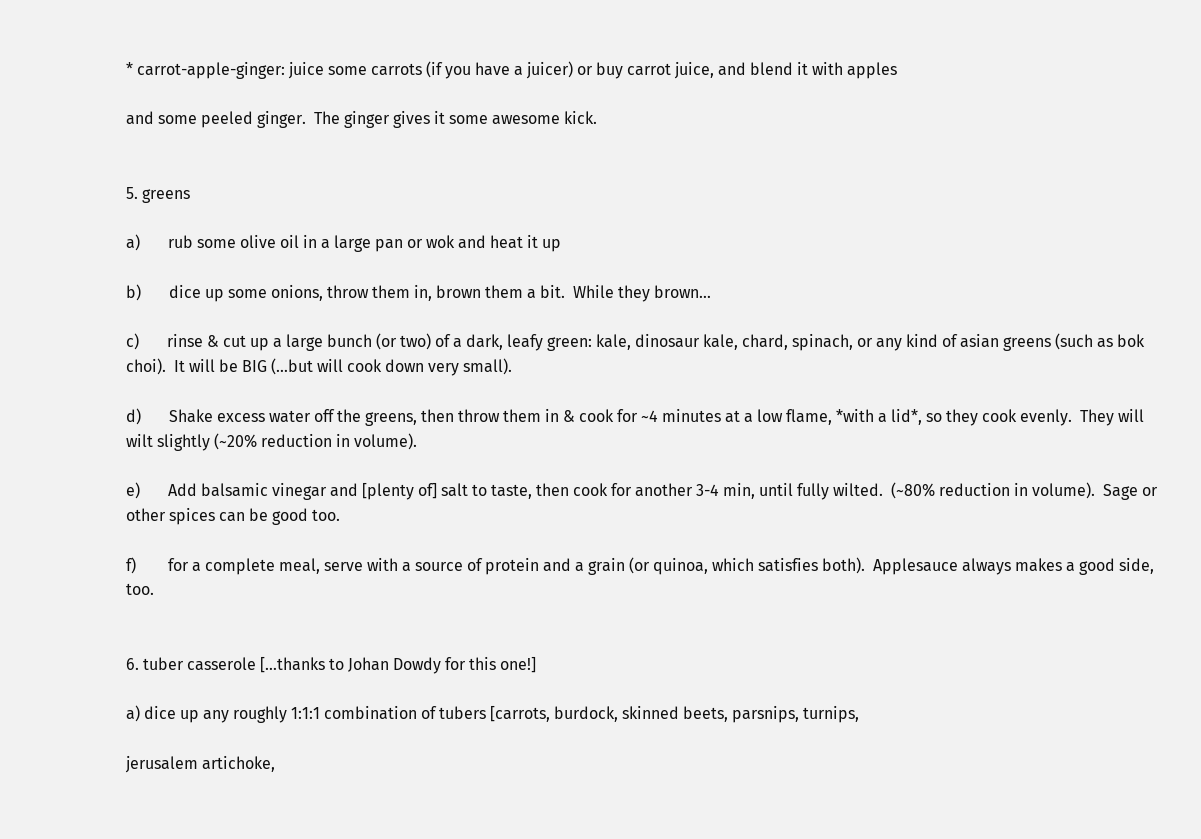* carrot-apple-ginger: juice some carrots (if you have a juicer) or buy carrot juice, and blend it with apples

and some peeled ginger.  The ginger gives it some awesome kick.


5. greens

a)       rub some olive oil in a large pan or wok and heat it up

b)       dice up some onions, throw them in, brown them a bit.  While they brown…

c)       rinse & cut up a large bunch (or two) of a dark, leafy green: kale, dinosaur kale, chard, spinach, or any kind of asian greens (such as bok choi).  It will be BIG (…but will cook down very small).

d)       Shake excess water off the greens, then throw them in & cook for ~4 minutes at a low flame, *with a lid*, so they cook evenly.  They will wilt slightly (~20% reduction in volume).

e)       Add balsamic vinegar and [plenty of] salt to taste, then cook for another 3-4 min, until fully wilted.  (~80% reduction in volume).  Sage or other spices can be good too.

f)        for a complete meal, serve with a source of protein and a grain (or quinoa, which satisfies both).  Applesauce always makes a good side, too.


6. tuber casserole […thanks to Johan Dowdy for this one!]

a) dice up any roughly 1:1:1 combination of tubers [carrots, burdock, skinned beets, parsnips, turnips,

jerusalem artichoke,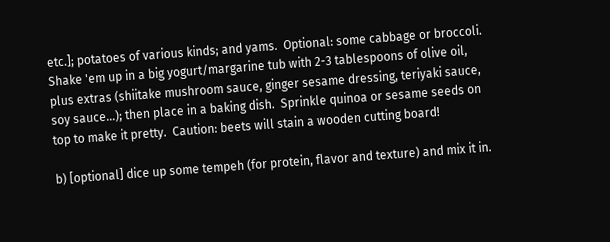etc.]; potatoes of various kinds; and yams.  Optional: some cabbage or broccoli.  Shake 'em up in a big yogurt/margarine tub with 2-3 tablespoons of olive oil, plus extras (shiitake mushroom sauce, ginger sesame dressing, teriyaki sauce, soy sauce…); then place in a baking dish.  Sprinkle quinoa or sesame seeds on top to make it pretty.  Caution: beets will stain a wooden cutting board!

b) [optional] dice up some tempeh (for protein, flavor and texture) and mix it in.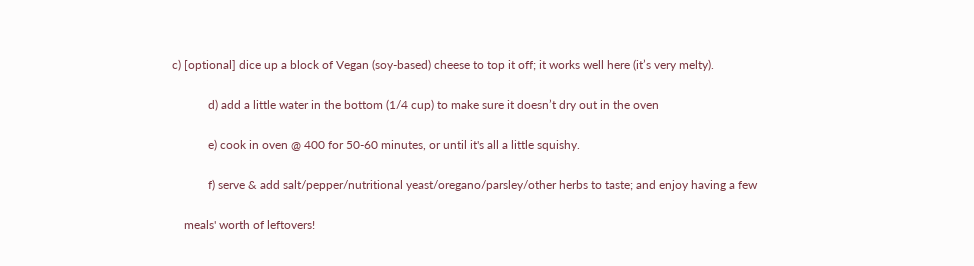c) [optional] dice up a block of Vegan (soy-based) cheese to top it off; it works well here (it’s very melty).

            d) add a little water in the bottom (1/4 cup) to make sure it doesn’t dry out in the oven

            e) cook in oven @ 400 for 50-60 minutes, or until it's all a little squishy.

            f) serve & add salt/pepper/nutritional yeast/oregano/parsley/other herbs to taste; and enjoy having a few

    meals' worth of leftovers!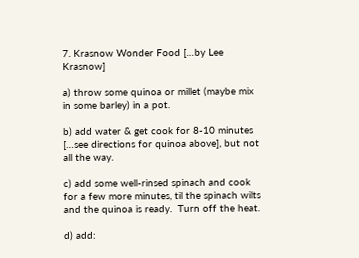7. Krasnow Wonder Food […by Lee Krasnow]

a) throw some quinoa or millet (maybe mix in some barley) in a pot.

b) add water & get cook for 8-10 minutes […see directions for quinoa above], but not all the way.

c) add some well-rinsed spinach and cook for a few more minutes, til the spinach wilts and the quinoa is ready.  Turn off the heat.

d) add: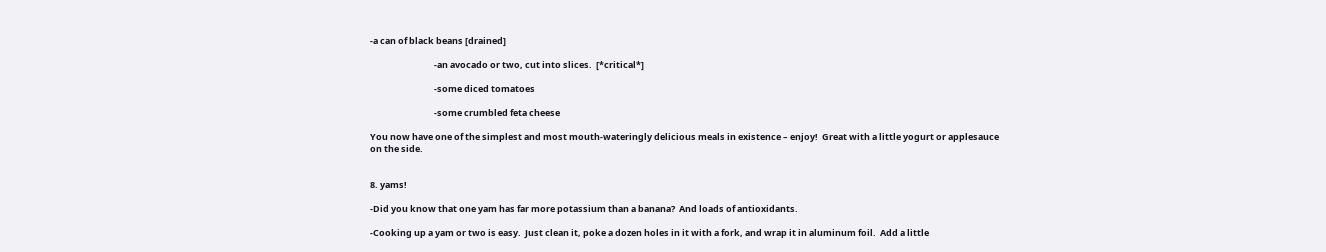-a can of black beans [drained]

                                -an avocado or two, cut into slices.  [*critical*]

                                -some diced tomatoes

                                -some crumbled feta cheese

You now have one of the simplest and most mouth-wateringly delicious meals in existence – enjoy!  Great with a little yogurt or applesauce on the side.


8. yams!

-Did you know that one yam has far more potassium than a banana?  And loads of antioxidants.

-Cooking up a yam or two is easy.  Just clean it, poke a dozen holes in it with a fork, and wrap it in aluminum foil.  Add a little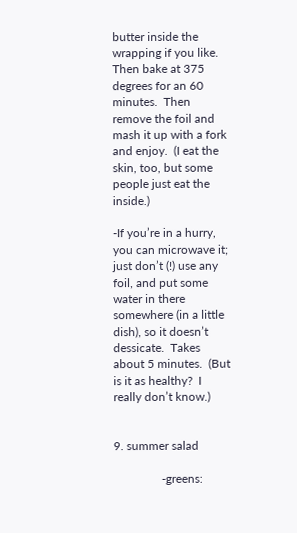butter inside the wrapping if you like.  Then bake at 375 degrees for an 60 minutes.  Then remove the foil and mash it up with a fork and enjoy.  (I eat the skin, too, but some people just eat the inside.)

-If you’re in a hurry, you can microwave it; just don’t (!) use any foil, and put some water in there somewhere (in a little dish), so it doesn’t dessicate.  Takes about 5 minutes.  (But is it as healthy?  I really don’t know.)


9. summer salad

                -greens: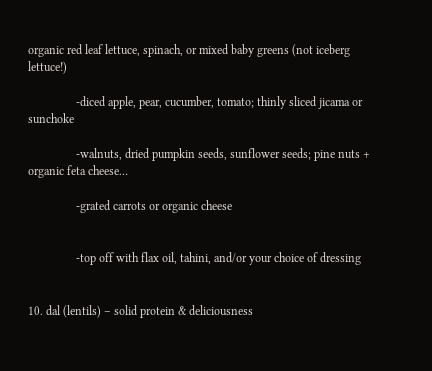organic red leaf lettuce, spinach, or mixed baby greens (not iceberg lettuce!)

                -diced apple, pear, cucumber, tomato; thinly sliced jicama or sunchoke

                -walnuts, dried pumpkin seeds, sunflower seeds; pine nuts + organic feta cheese…

                -grated carrots or organic cheese


                -top off with flax oil, tahini, and/or your choice of dressing


10. dal (lentils) – solid protein & deliciousness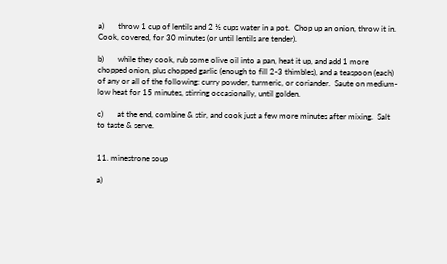a)       throw 1 cup of lentils and 2 ½ cups water in a pot.  Chop up an onion, throw it in.  Cook, covered, for 30 minutes (or until lentils are tender).

b)       while they cook, rub some olive oil into a pan, heat it up, and add 1 more chopped onion, plus chopped garlic (enough to fill 2-3 thimbles), and a teaspoon (each) of any or all of the following: curry powder, turmeric, or coriander.  Saute on medium-low heat for 15 minutes, stirring occasionally, until golden.

c)       at the end, combine & stir, and cook just a few more minutes after mixing.  Salt to taste & serve.


11. minestrone soup

a)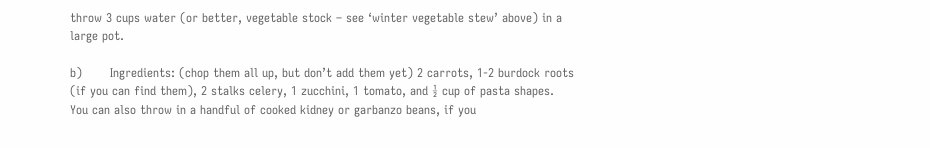throw 3 cups water (or better, vegetable stock – see ‘winter vegetable stew’ above) in a large pot.

b)       Ingredients: (chop them all up, but don’t add them yet) 2 carrots, 1-2 burdock roots (if you can find them), 2 stalks celery, 1 zucchini, 1 tomato, and ½ cup of pasta shapes.  You can also throw in a handful of cooked kidney or garbanzo beans, if you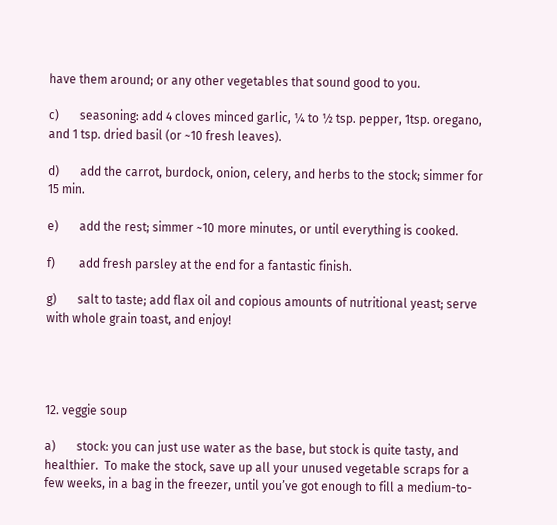have them around; or any other vegetables that sound good to you.

c)       seasoning: add 4 cloves minced garlic, ¼ to ½ tsp. pepper, 1tsp. oregano, and 1 tsp. dried basil (or ~10 fresh leaves).

d)       add the carrot, burdock, onion, celery, and herbs to the stock; simmer for 15 min.

e)       add the rest; simmer ~10 more minutes, or until everything is cooked.

f)        add fresh parsley at the end for a fantastic finish.

g)       salt to taste; add flax oil and copious amounts of nutritional yeast; serve with whole grain toast, and enjoy!




12. veggie soup

a)       stock: you can just use water as the base, but stock is quite tasty, and healthier.  To make the stock, save up all your unused vegetable scraps for a few weeks, in a bag in the freezer, until you’ve got enough to fill a medium-to-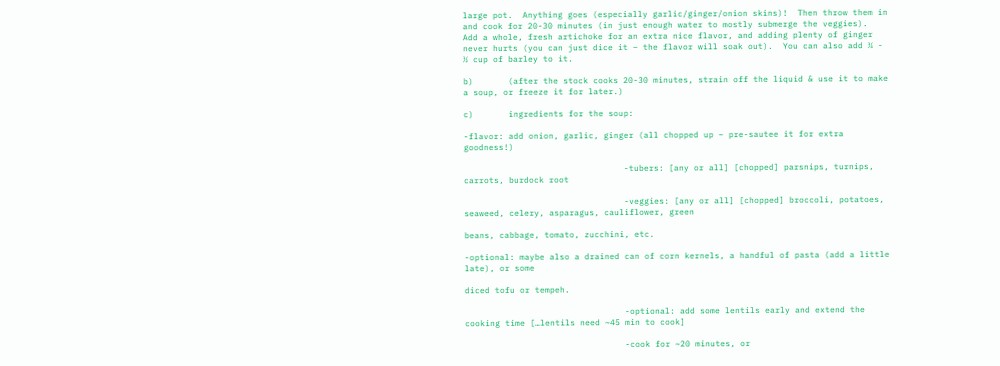large pot.  Anything goes (especially garlic/ginger/onion skins)!  Then throw them in and cook for 20-30 minutes (in just enough water to mostly submerge the veggies).  Add a whole, fresh artichoke for an extra nice flavor, and adding plenty of ginger never hurts (you can just dice it – the flavor will soak out).  You can also add ¼ - ½ cup of barley to it.

b)       (after the stock cooks 20-30 minutes, strain off the liquid & use it to make a soup, or freeze it for later.)

c)       ingredients for the soup:

-flavor: add onion, garlic, ginger (all chopped up – pre-sautee it for extra goodness!)

                                -tubers: [any or all] [chopped] parsnips, turnips, carrots, burdock root

                                -veggies: [any or all] [chopped] broccoli, potatoes, seaweed, celery, asparagus, cauliflower, green

beans, cabbage, tomato, zucchini, etc.

-optional: maybe also a drained can of corn kernels, a handful of pasta (add a little late), or some

diced tofu or tempeh.

                                -optional: add some lentils early and extend the cooking time […lentils need ~45 min to cook]

                                -cook for ~20 minutes, or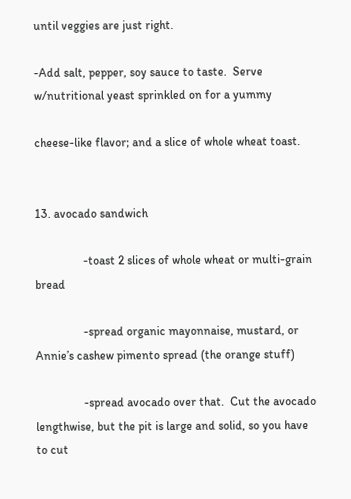until veggies are just right.

-Add salt, pepper, soy sauce to taste.  Serve w/nutritional yeast sprinkled on for a yummy

cheese-like flavor; and a slice of whole wheat toast.


13. avocado sandwich

                -toast 2 slices of whole wheat or multi-grain bread

                -spread organic mayonnaise, mustard, or Annie’s cashew pimento spread (the orange stuff)

                -spread avocado over that.  Cut the avocado lengthwise, but the pit is large and solid, so you have to cut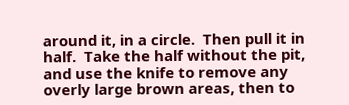around it, in a circle.  Then pull it in half.  Take the half without the pit, and use the knife to remove any overly large brown areas, then to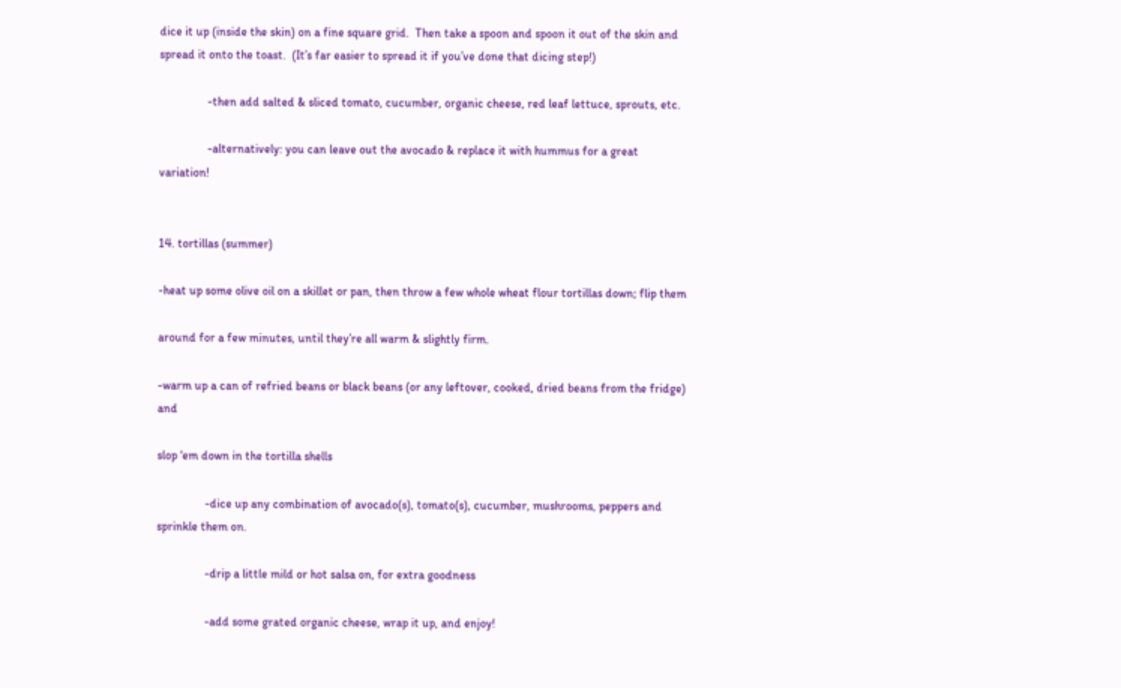dice it up (inside the skin) on a fine square grid.  Then take a spoon and spoon it out of the skin and spread it onto the toast.  (It’s far easier to spread it if you’ve done that dicing step!)

                -then add salted & sliced tomato, cucumber, organic cheese, red leaf lettuce, sprouts, etc.

                -alternatively: you can leave out the avocado & replace it with hummus for a great variation!


14. tortillas (summer)

-heat up some olive oil on a skillet or pan, then throw a few whole wheat flour tortillas down; flip them

around for a few minutes, until they’re all warm & slightly firm.

-warm up a can of refried beans or black beans (or any leftover, cooked, dried beans from the fridge) and

slop ‘em down in the tortilla shells

                -dice up any combination of avocado(s), tomato(s), cucumber, mushrooms, peppers and sprinkle them on.

                -drip a little mild or hot salsa on, for extra goodness

                -add some grated organic cheese, wrap it up, and enjoy!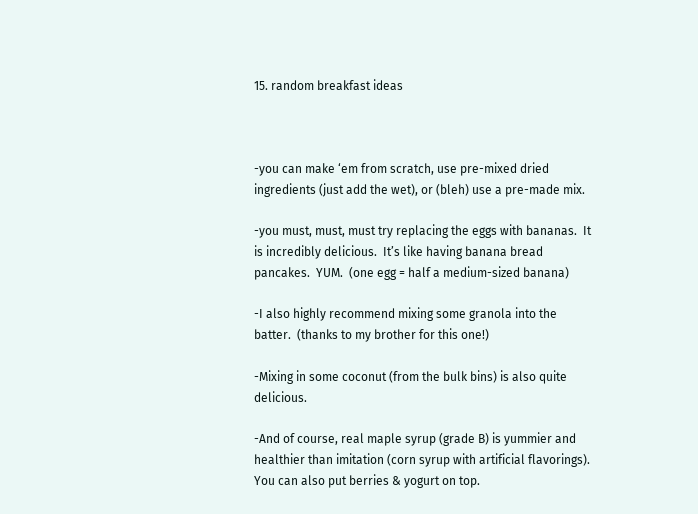15. random breakfast ideas



-you can make ‘em from scratch, use pre-mixed dried ingredients (just add the wet), or (bleh) use a pre-made mix.

-you must, must, must try replacing the eggs with bananas.  It is incredibly delicious.  It’s like having banana bread pancakes.  YUM.  (one egg = half a medium-sized banana)

-I also highly recommend mixing some granola into the batter.  (thanks to my brother for this one!)

-Mixing in some coconut (from the bulk bins) is also quite delicious.

-And of course, real maple syrup (grade B) is yummier and healthier than imitation (corn syrup with artificial flavorings).  You can also put berries & yogurt on top.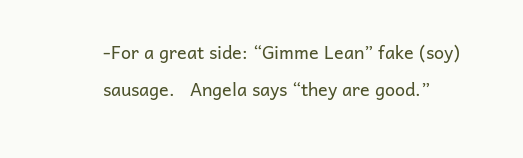-For a great side: “Gimme Lean” fake (soy) sausage.   Angela says “they are good.”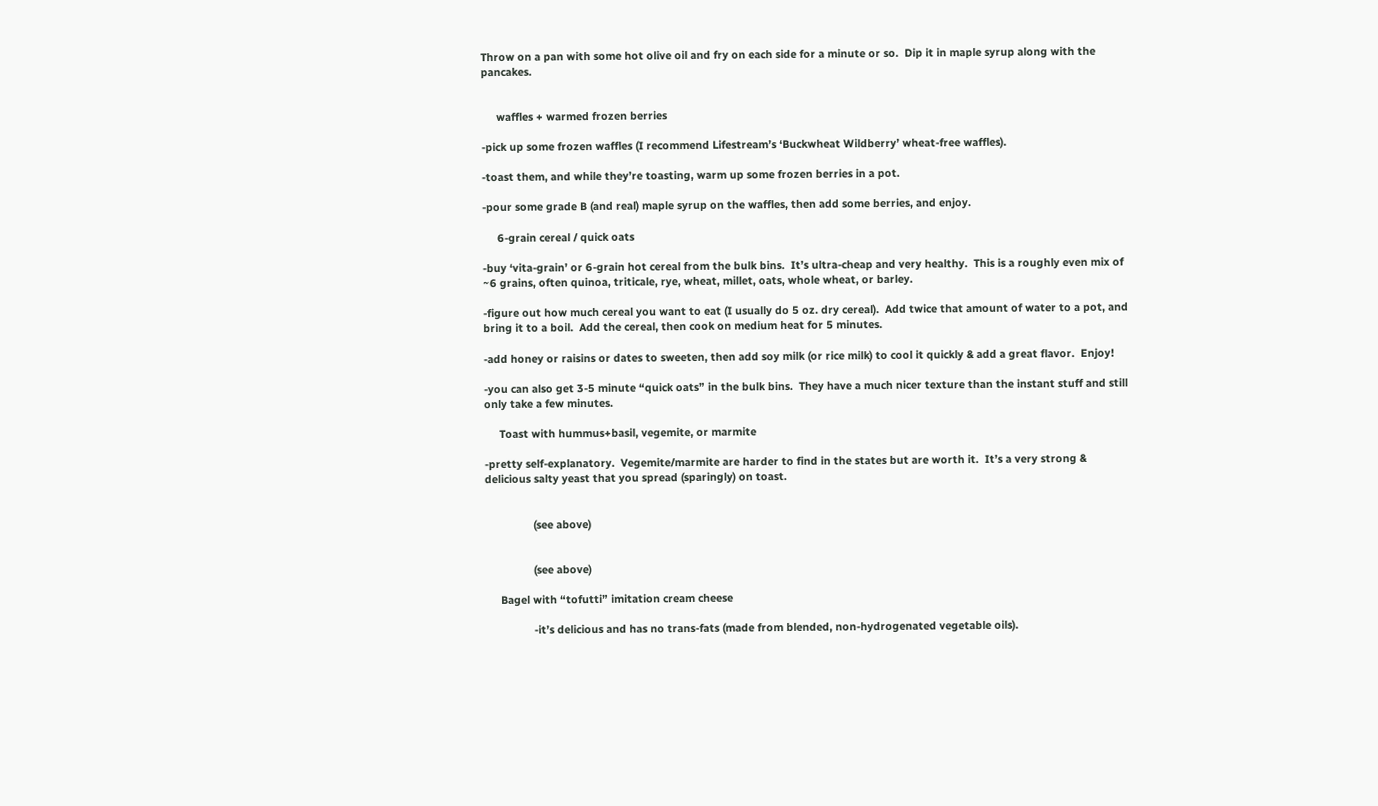Throw on a pan with some hot olive oil and fry on each side for a minute or so.  Dip it in maple syrup along with the pancakes.


     waffles + warmed frozen berries

-pick up some frozen waffles (I recommend Lifestream’s ‘Buckwheat Wildberry’ wheat-free waffles).

-toast them, and while they’re toasting, warm up some frozen berries in a pot.

-pour some grade B (and real) maple syrup on the waffles, then add some berries, and enjoy.

     6-grain cereal / quick oats

-buy ‘vita-grain’ or 6-grain hot cereal from the bulk bins.  It’s ultra-cheap and very healthy.  This is a roughly even mix of ~6 grains, often quinoa, triticale, rye, wheat, millet, oats, whole wheat, or barley.

-figure out how much cereal you want to eat (I usually do 5 oz. dry cereal).  Add twice that amount of water to a pot, and bring it to a boil.  Add the cereal, then cook on medium heat for 5 minutes.

-add honey or raisins or dates to sweeten, then add soy milk (or rice milk) to cool it quickly & add a great flavor.  Enjoy!

-you can also get 3-5 minute “quick oats” in the bulk bins.  They have a much nicer texture than the instant stuff and still only take a few minutes.

     Toast with hummus+basil, vegemite, or marmite

-pretty self-explanatory.  Vegemite/marmite are harder to find in the states but are worth it.  It’s a very strong & delicious salty yeast that you spread (sparingly) on toast.


                (see above)


                (see above)

     Bagel with “tofutti” imitation cream cheese

                -it’s delicious and has no trans-fats (made from blended, non-hydrogenated vegetable oils).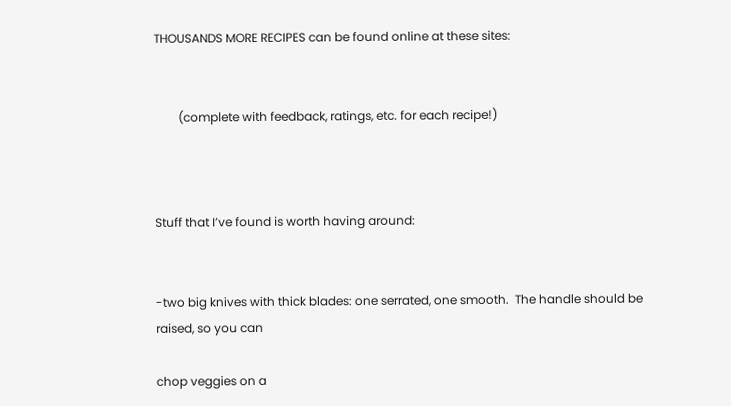THOUSANDS MORE RECIPES can be found online at these sites:


        (complete with feedback, ratings, etc. for each recipe!)



Stuff that I’ve found is worth having around:


-two big knives with thick blades: one serrated, one smooth.  The handle should be raised, so you can

chop veggies on a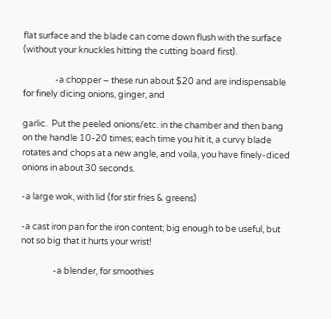flat surface and the blade can come down flush with the surface (without your knuckles hitting the cutting board first).

                -a chopper – these run about $20 and are indispensable for finely dicing onions, ginger, and

garlic.  Put the peeled onions/etc. in the chamber and then bang on the handle 10-20 times; each time you hit it, a curvy blade rotates and chops at a new angle, and voila, you have finely-diced onions in about 30 seconds.

-a large wok, with lid (for stir fries & greens)

-a cast iron pan for the iron content; big enough to be useful, but not so big that it hurts your wrist!

                -a blender, for smoothies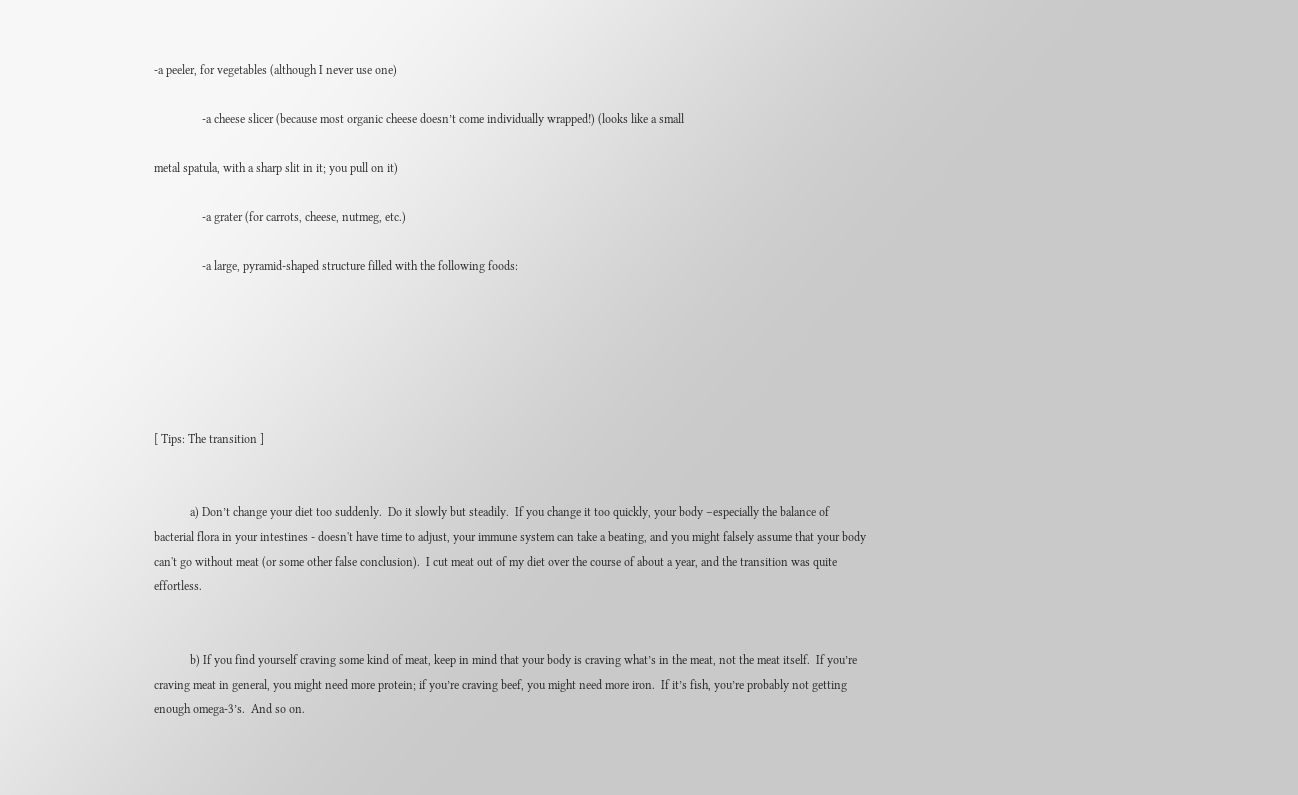-a peeler, for vegetables (although I never use one)

                -a cheese slicer (because most organic cheese doesn’t come individually wrapped!) (looks like a small

metal spatula, with a sharp slit in it; you pull on it)

                -a grater (for carrots, cheese, nutmeg, etc.)

                -a large, pyramid-shaped structure filled with the following foods:






[ Tips: The transition ]


            a) Don’t change your diet too suddenly.  Do it slowly but steadily.  If you change it too quickly, your body –especially the balance of bacterial flora in your intestines - doesn't have time to adjust, your immune system can take a beating, and you might falsely assume that your body can't go without meat (or some other false conclusion).  I cut meat out of my diet over the course of about a year, and the transition was quite effortless.


            b) If you find yourself craving some kind of meat, keep in mind that your body is craving what’s in the meat, not the meat itself.  If you’re craving meat in general, you might need more protein; if you’re craving beef, you might need more iron.  If it’s fish, you’re probably not getting enough omega-3’s.  And so on.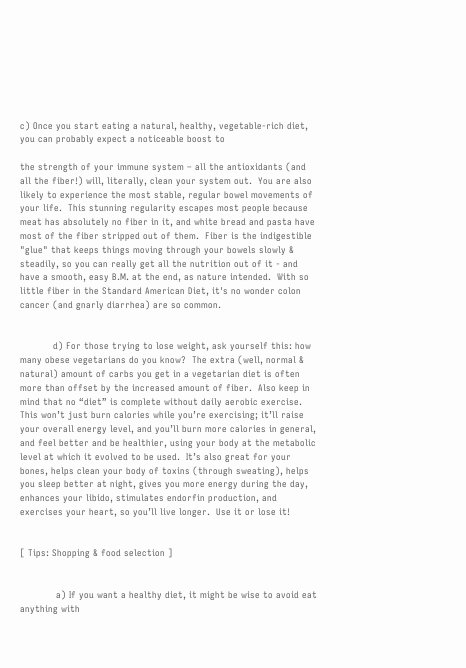c) Once you start eating a natural, healthy, vegetable-rich diet, you can probably expect a noticeable boost to

the strength of your immune system – all the antioxidants (and all the fiber!) will, literally, clean your system out.  You are also likely to experience the most stable, regular bowel movements of your life.  This stunning regularity escapes most people because meat has absolutely no fiber in it, and white bread and pasta have most of the fiber stripped out of them.  Fiber is the indigestible "glue" that keeps things moving through your bowels slowly & steadily, so you can really get all the nutrition out of it - and have a smooth, easy B.M. at the end, as nature intended.  With so little fiber in the Standard American Diet, it's no wonder colon cancer (and gnarly diarrhea) are so common.


           d) For those trying to lose weight, ask yourself this: how many obese vegetarians do you know?  The extra (well, normal & natural) amount of carbs you get in a vegetarian diet is often more than offset by the increased amount of fiber.  Also keep in mind that no “diet” is complete without daily aerobic exercise.  This won’t just burn calories while you’re exercising; it’ll raise your overall energy level, and you’ll burn more calories in general, and feel better and be healthier, using your body at the metabolic level at which it evolved to be used.  It’s also great for your bones, helps clean your body of toxins (through sweating), helps you sleep better at night, gives you more energy during the day, enhances your libido, stimulates endorfin production, and exercises your heart, so you’ll live longer.  Use it or lose it!


[ Tips: Shopping & food selection ]


            a) If you want a healthy diet, it might be wise to avoid eat anything with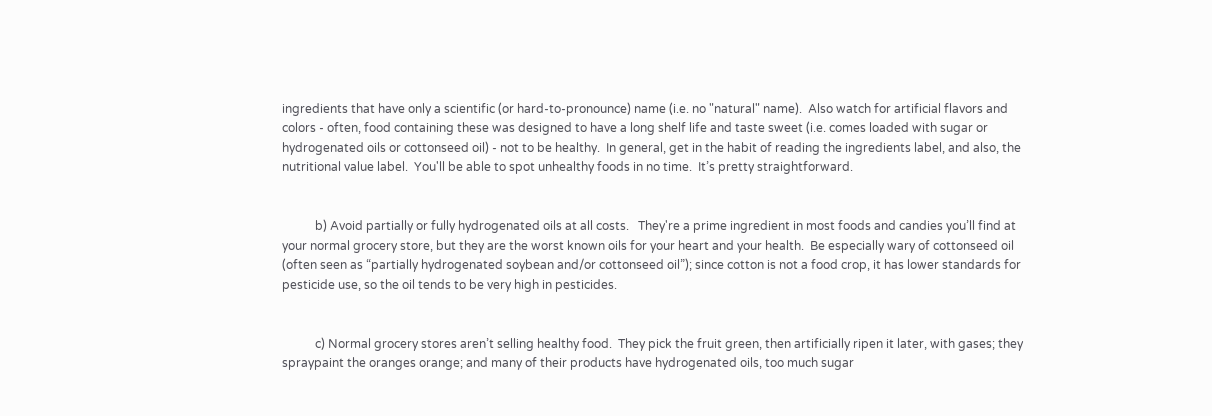ingredients that have only a scientific (or hard-to-pronounce) name (i.e. no "natural" name).  Also watch for artificial flavors and colors - often, food containing these was designed to have a long shelf life and taste sweet (i.e. comes loaded with sugar or hydrogenated oils or cottonseed oil) - not to be healthy.  In general, get in the habit of reading the ingredients label, and also, the nutritional value label.  You'll be able to spot unhealthy foods in no time.  It’s pretty straightforward.


           b) Avoid partially or fully hydrogenated oils at all costs.   They're a prime ingredient in most foods and candies you’ll find at your normal grocery store, but they are the worst known oils for your heart and your health.  Be especially wary of cottonseed oil (often seen as “partially hydrogenated soybean and/or cottonseed oil”); since cotton is not a food crop, it has lower standards for pesticide use, so the oil tends to be very high in pesticides.


           c) Normal grocery stores aren’t selling healthy food.  They pick the fruit green, then artificially ripen it later, with gases; they spraypaint the oranges orange; and many of their products have hydrogenated oils, too much sugar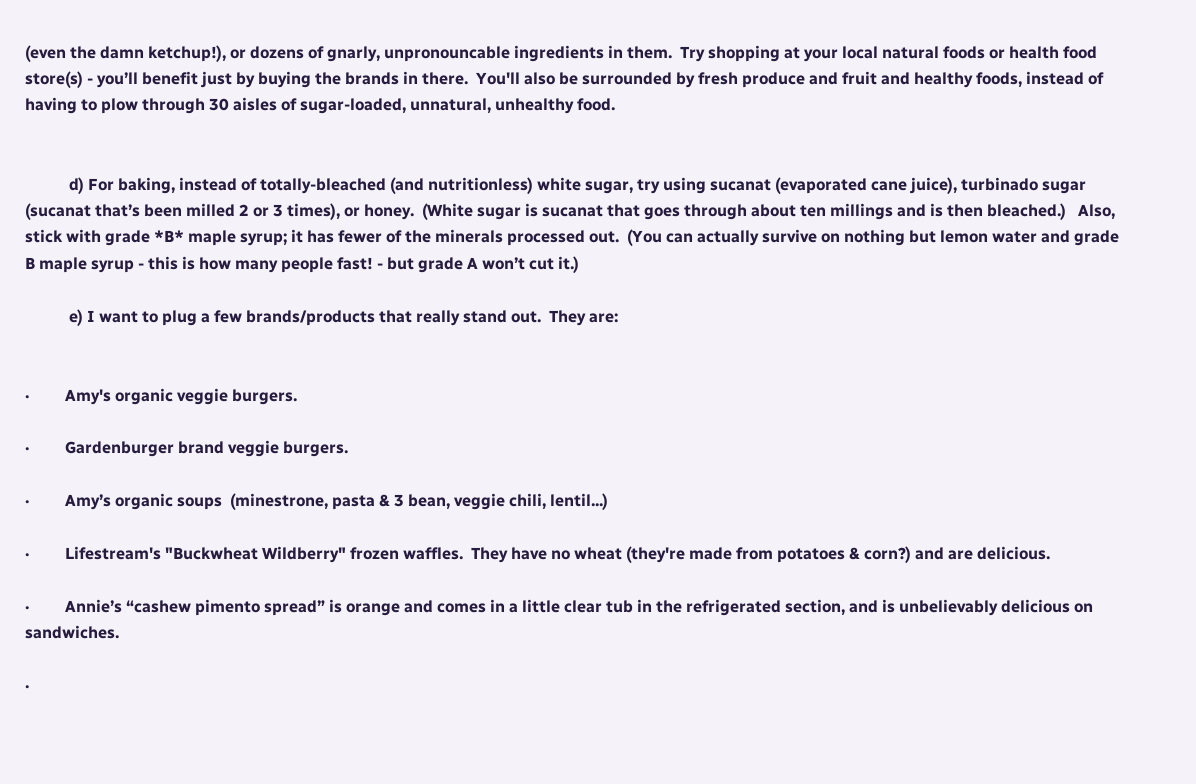(even the damn ketchup!), or dozens of gnarly, unpronouncable ingredients in them.  Try shopping at your local natural foods or health food store(s) - you’ll benefit just by buying the brands in there.  You'll also be surrounded by fresh produce and fruit and healthy foods, instead of having to plow through 30 aisles of sugar-loaded, unnatural, unhealthy food.


           d) For baking, instead of totally-bleached (and nutritionless) white sugar, try using sucanat (evaporated cane juice), turbinado sugar (sucanat that’s been milled 2 or 3 times), or honey.  (White sugar is sucanat that goes through about ten millings and is then bleached.)   Also, stick with grade *B* maple syrup; it has fewer of the minerals processed out.  (You can actually survive on nothing but lemon water and grade B maple syrup - this is how many people fast! - but grade A won’t cut it.)

           e) I want to plug a few brands/products that really stand out.  They are:


·         Amy's organic veggie burgers.

·         Gardenburger brand veggie burgers.

·         Amy’s organic soups  (minestrone, pasta & 3 bean, veggie chili, lentil...)

·         Lifestream's "Buckwheat Wildberry" frozen waffles.  They have no wheat (they're made from potatoes & corn?) and are delicious.

·         Annie’s “cashew pimento spread” is orange and comes in a little clear tub in the refrigerated section, and is unbelievably delicious on sandwiches.

·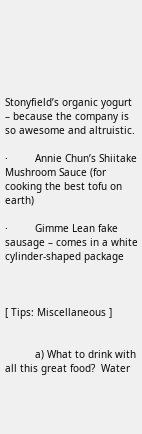Stonyfield’s organic yogurt – because the company is so awesome and altruistic.

·         Annie Chun’s Shiitake Mushroom Sauce (for cooking the best tofu on earth)

·         Gimme Lean fake sausage – comes in a white cylinder-shaped package



[ Tips: Miscellaneous ]


          a) What to drink with all this great food?  Water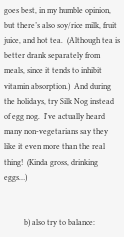goes best, in my humble opinion, but there’s also soy/rice milk, fruit juice, and hot tea.  (Although tea is better drank separately from meals, since it tends to inhibit vitamin absorption.)  And during the holidays, try Silk Nog instead of egg nog.  I've actually heard many non-vegetarians say they like it even more than the real thing!  (Kinda gross, drinking eggs…)


          b) also try to balance: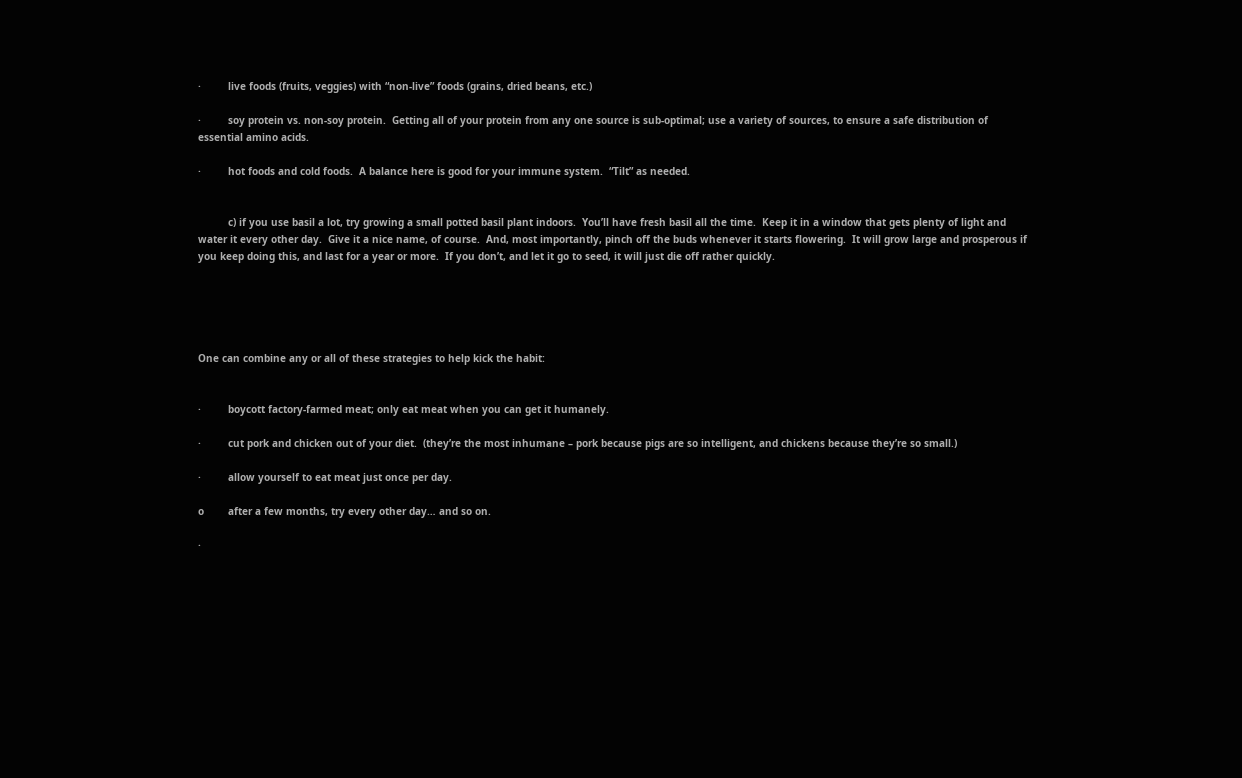·         live foods (fruits, veggies) with “non-live” foods (grains, dried beans, etc.)

·         soy protein vs. non-soy protein.  Getting all of your protein from any one source is sub-optimal; use a variety of sources, to ensure a safe distribution of essential amino acids.

·         hot foods and cold foods.  A balance here is good for your immune system.  “Tilt” as needed.


          c) if you use basil a lot, try growing a small potted basil plant indoors.  You’ll have fresh basil all the time.  Keep it in a window that gets plenty of light and water it every other day.  Give it a nice name, of course.  And, most importantly, pinch off the buds whenever it starts flowering.  It will grow large and prosperous if you keep doing this, and last for a year or more.  If you don’t, and let it go to seed, it will just die off rather quickly.





One can combine any or all of these strategies to help kick the habit:


·         boycott factory-farmed meat; only eat meat when you can get it humanely.

·         cut pork and chicken out of your diet.  (they’re the most inhumane – pork because pigs are so intelligent, and chickens because they’re so small.)

·         allow yourself to eat meat just once per day.

o        after a few months, try every other day… and so on.

·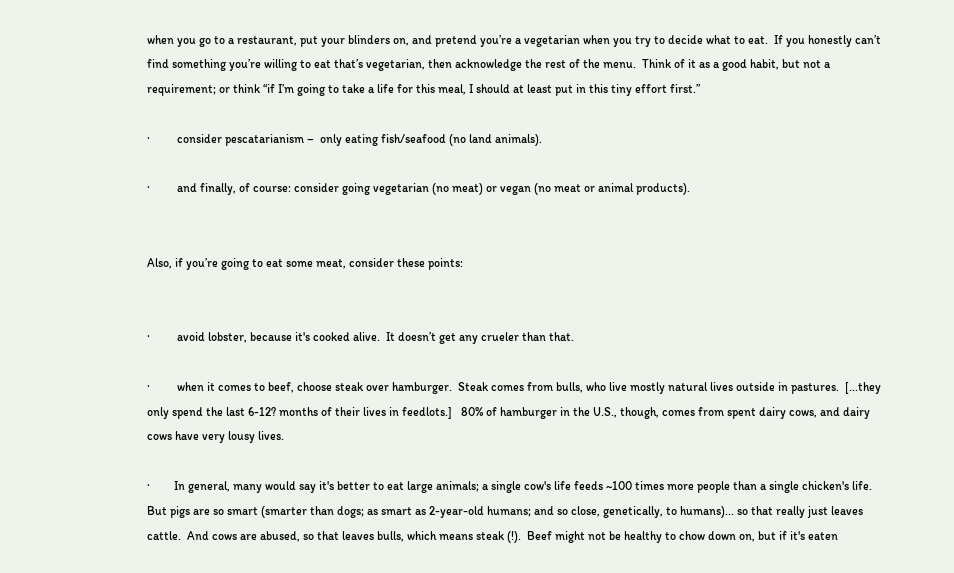when you go to a restaurant, put your blinders on, and pretend you’re a vegetarian when you try to decide what to eat.  If you honestly can’t find something you’re willing to eat that’s vegetarian, then acknowledge the rest of the menu.  Think of it as a good habit, but not a requirement; or think “if I’m going to take a life for this meal, I should at least put in this tiny effort first.”

·         consider pescatarianism –  only eating fish/seafood (no land animals).

·         and finally, of course: consider going vegetarian (no meat) or vegan (no meat or animal products).


Also, if you’re going to eat some meat, consider these points:


·         avoid lobster, because it's cooked alive.  It doesn’t get any crueler than that.

·         when it comes to beef, choose steak over hamburger.  Steak comes from bulls, who live mostly natural lives outside in pastures.  [...they only spend the last 6-12? months of their lives in feedlots.]   80% of hamburger in the U.S., though, comes from spent dairy cows, and dairy cows have very lousy lives.

·        In general, many would say it's better to eat large animals; a single cow's life feeds ~100 times more people than a single chicken's life.  But pigs are so smart (smarter than dogs; as smart as 2-year-old humans; and so close, genetically, to humans)... so that really just leaves cattle.  And cows are abused, so that leaves bulls, which means steak (!).  Beef might not be healthy to chow down on, but if it's eaten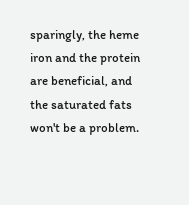sparingly, the heme iron and the protein are beneficial, and the saturated fats won't be a problem.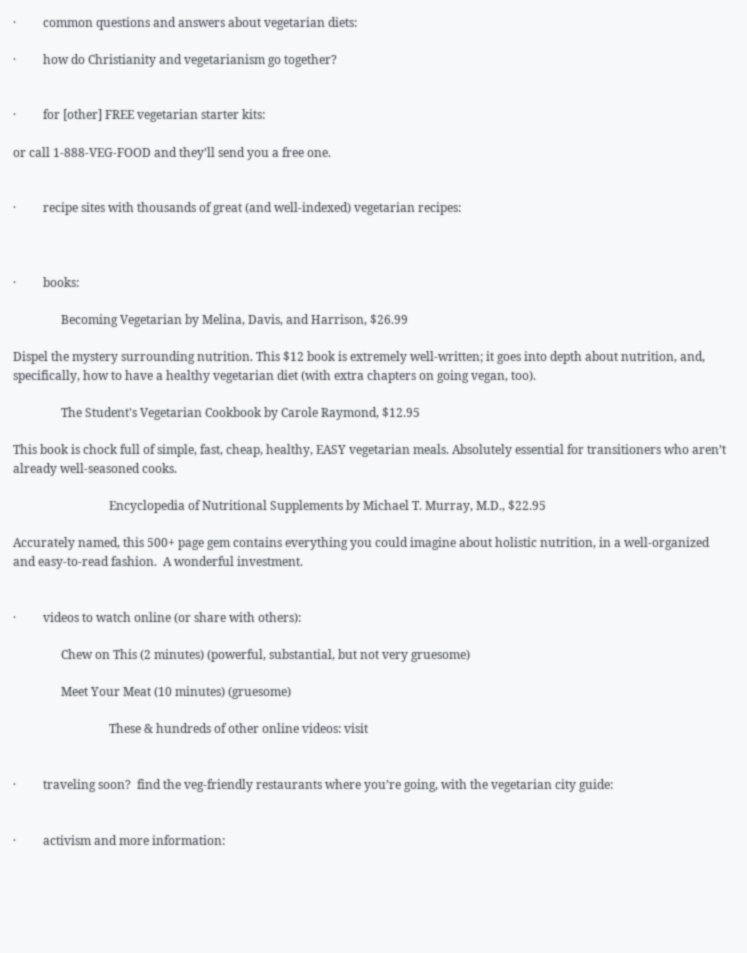·         common questions and answers about vegetarian diets:

·         how do Christianity and vegetarianism go together?


·         for [other] FREE vegetarian starter kits:

or call 1-888-VEG-FOOD and they’ll send you a free one.


·         recipe sites with thousands of great (and well-indexed) vegetarian recipes:



·         books:

                Becoming Vegetarian by Melina, Davis, and Harrison, $26.99

Dispel the mystery surrounding nutrition. This $12 book is extremely well-written; it goes into depth about nutrition, and, specifically, how to have a healthy vegetarian diet (with extra chapters on going vegan, too).

                The Student's Vegetarian Cookbook by Carole Raymond, $12.95

This book is chock full of simple, fast, cheap, healthy, EASY vegetarian meals. Absolutely essential for transitioners who aren’t already well-seasoned cooks.

                                Encyclopedia of Nutritional Supplements by Michael T. Murray, M.D., $22.95

Accurately named, this 500+ page gem contains everything you could imagine about holistic nutrition, in a well-organized and easy-to-read fashion.  A wonderful investment.


·         videos to watch online (or share with others):

                Chew on This (2 minutes) (powerful, substantial, but not very gruesome)

                Meet Your Meat (10 minutes) (gruesome)

                                These & hundreds of other online videos: visit


·         traveling soon?  find the veg-friendly restaurants where you’re going, with the vegetarian city guide:


·         activism and more information: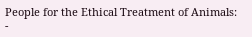People for the Ethical Treatment of Animals: -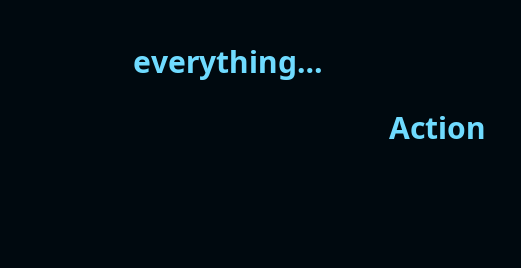everything…

                                Action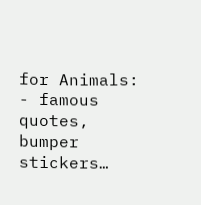for Animals: - famous quotes, bumper stickers…